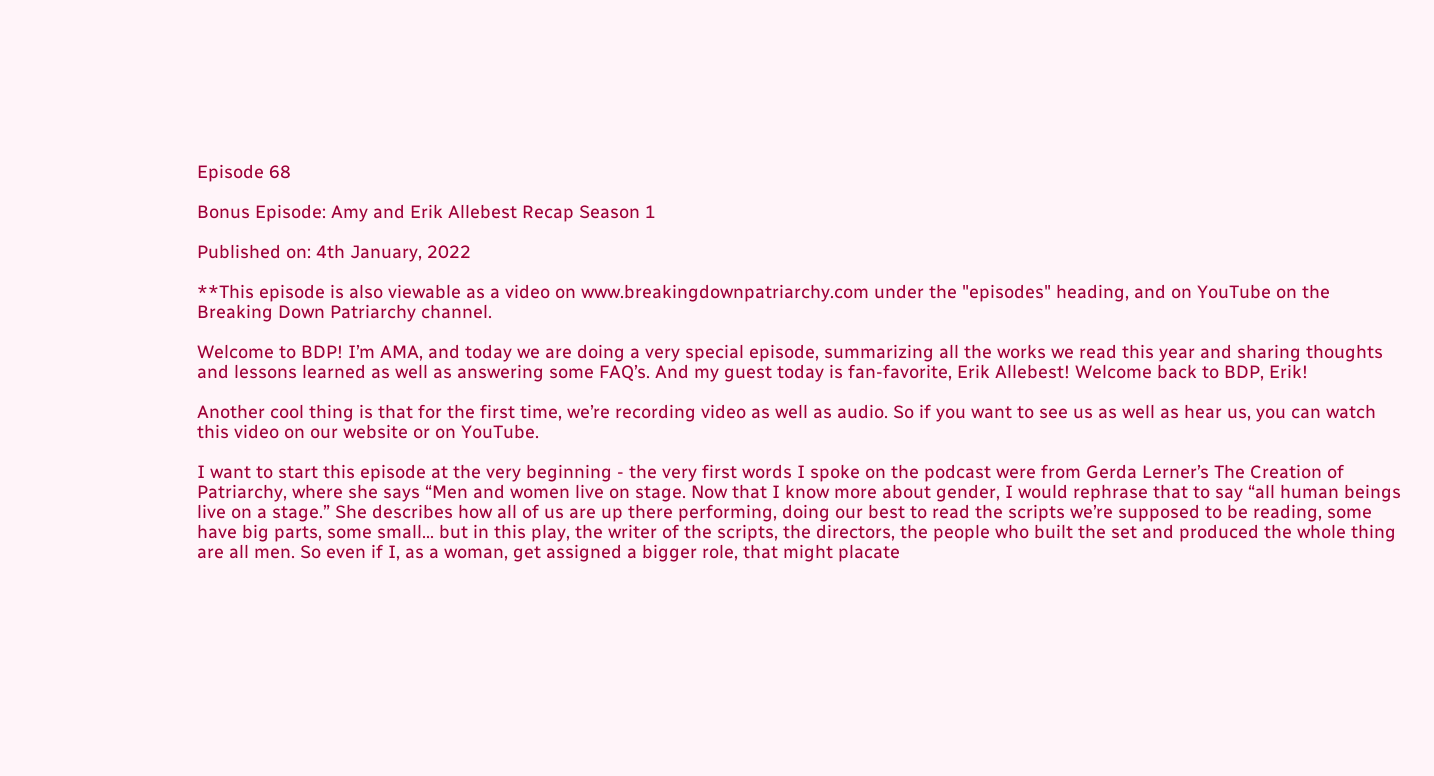Episode 68

Bonus Episode: Amy and Erik Allebest Recap Season 1

Published on: 4th January, 2022

**This episode is also viewable as a video on www.breakingdownpatriarchy.com under the "episodes" heading, and on YouTube on the Breaking Down Patriarchy channel.

Welcome to BDP! I’m AMA, and today we are doing a very special episode, summarizing all the works we read this year and sharing thoughts and lessons learned as well as answering some FAQ’s. And my guest today is fan-favorite, Erik Allebest! Welcome back to BDP, Erik!

Another cool thing is that for the first time, we’re recording video as well as audio. So if you want to see us as well as hear us, you can watch this video on our website or on YouTube.

I want to start this episode at the very beginning - the very first words I spoke on the podcast were from Gerda Lerner’s The Creation of Patriarchy, where she says “Men and women live on stage. Now that I know more about gender, I would rephrase that to say “all human beings live on a stage.” She describes how all of us are up there performing, doing our best to read the scripts we’re supposed to be reading, some have big parts, some small… but in this play, the writer of the scripts, the directors, the people who built the set and produced the whole thing are all men. So even if I, as a woman, get assigned a bigger role, that might placate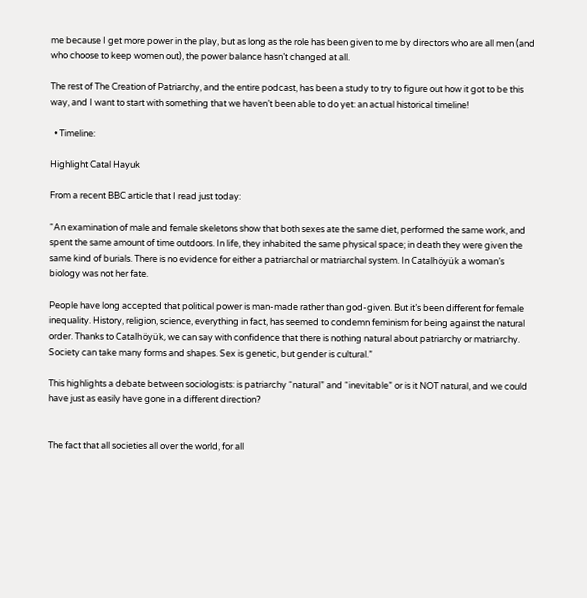me because I get more power in the play, but as long as the role has been given to me by directors who are all men (and who choose to keep women out), the power balance hasn’t changed at all.

The rest of The Creation of Patriarchy, and the entire podcast, has been a study to try to figure out how it got to be this way, and I want to start with something that we haven’t been able to do yet: an actual historical timeline!

  • Timeline:

Highlight Catal Hayuk

From a recent BBC article that I read just today:

“An examination of male and female skeletons show that both sexes ate the same diet, performed the same work, and spent the same amount of time outdoors. In life, they inhabited the same physical space; in death they were given the same kind of burials. There is no evidence for either a patriarchal or matriarchal system. In Catalhöyük a woman’s biology was not her fate.

People have long accepted that political power is man-made rather than god-given. But it’s been different for female inequality. History, religion, science, everything in fact, has seemed to condemn feminism for being against the natural order. Thanks to Catalhöyük, we can say with confidence that there is nothing natural about patriarchy or matriarchy. Society can take many forms and shapes. Sex is genetic, but gender is cultural.”

This highlights a debate between sociologists: is patriarchy “natural” and “inevitable” or is it NOT natural, and we could have just as easily have gone in a different direction?


The fact that all societies all over the world, for all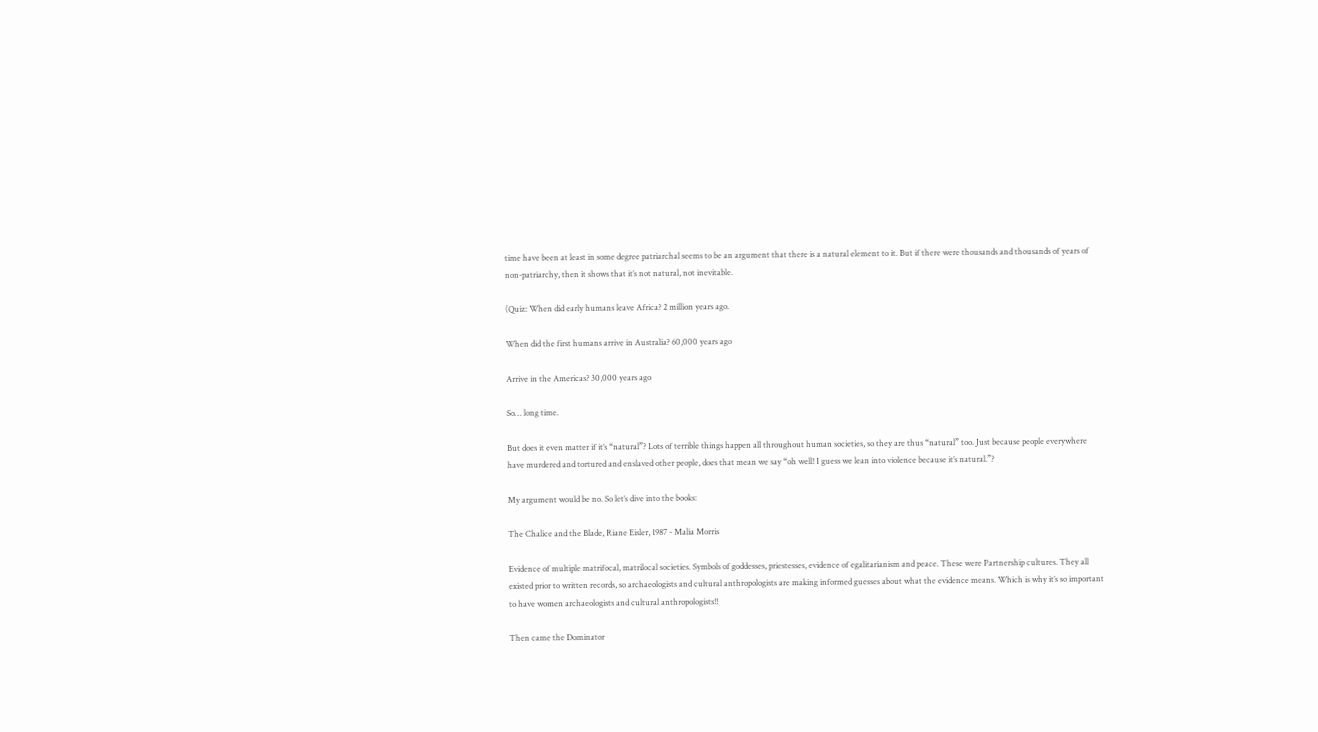time have been at least in some degree patriarchal seems to be an argument that there is a natural element to it. But if there were thousands and thousands of years of non-patriarchy, then it shows that it’s not natural, not inevitable.

(Quiz: When did early humans leave Africa? 2 million years ago.

When did the first humans arrive in Australia? 60,000 years ago

Arrive in the Americas? 30,000 years ago

So… long time.

But does it even matter if it’s “natural”? Lots of terrible things happen all throughout human societies, so they are thus “natural” too. Just because people everywhere have murdered and tortured and enslaved other people, does that mean we say “oh well! I guess we lean into violence because it’s natural.”?

My argument would be no. So let’s dive into the books:

The Chalice and the Blade, Riane Eisler, 1987 - Malia Morris

Evidence of multiple matrifocal, matrilocal societies. Symbols of goddesses, priestesses, evidence of egalitarianism and peace. These were Partnership cultures. They all existed prior to written records, so archaeologists and cultural anthropologists are making informed guesses about what the evidence means. Which is why it’s so important to have women archaeologists and cultural anthropologists!!

Then came the Dominator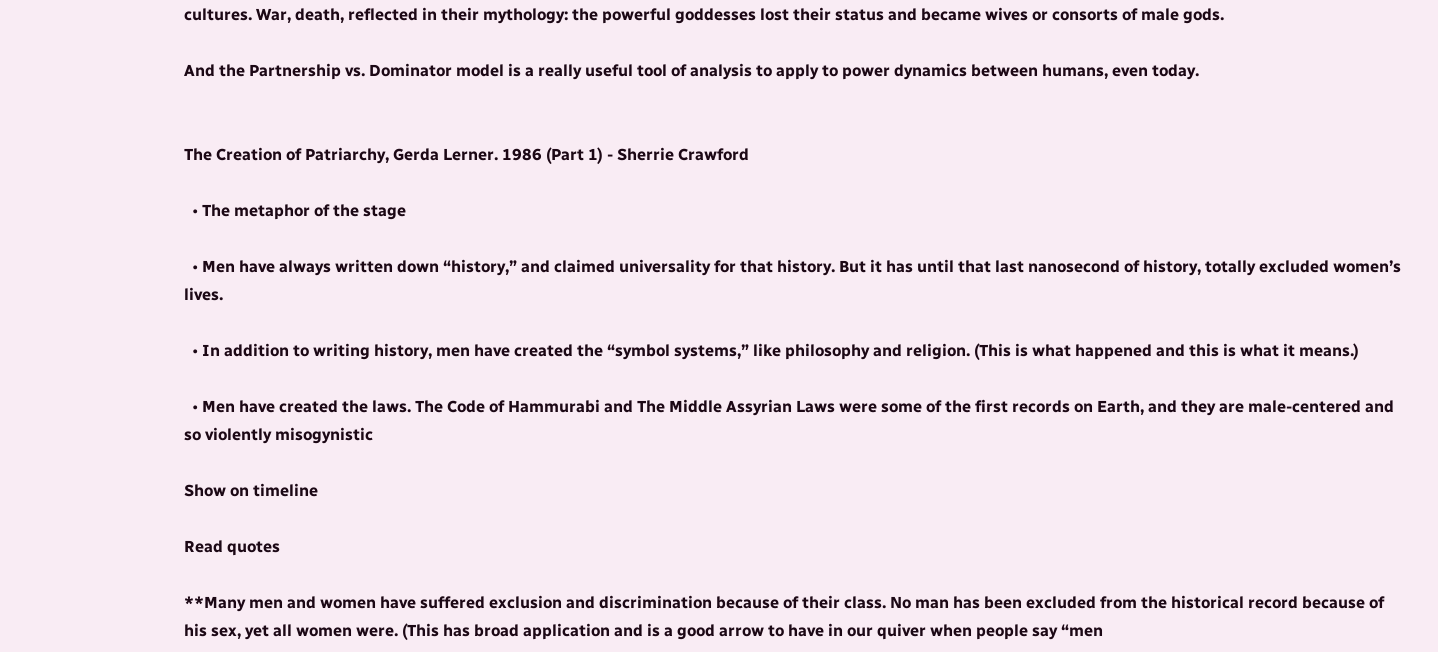cultures. War, death, reflected in their mythology: the powerful goddesses lost their status and became wives or consorts of male gods.

And the Partnership vs. Dominator model is a really useful tool of analysis to apply to power dynamics between humans, even today.


The Creation of Patriarchy, Gerda Lerner. 1986 (Part 1) - Sherrie Crawford

  • The metaphor of the stage

  • Men have always written down “history,” and claimed universality for that history. But it has until that last nanosecond of history, totally excluded women’s lives.

  • In addition to writing history, men have created the “symbol systems,” like philosophy and religion. (This is what happened and this is what it means.)

  • Men have created the laws. The Code of Hammurabi and The Middle Assyrian Laws were some of the first records on Earth, and they are male-centered and so violently misogynistic

Show on timeline

Read quotes

**Many men and women have suffered exclusion and discrimination because of their class. No man has been excluded from the historical record because of his sex, yet all women were. (This has broad application and is a good arrow to have in our quiver when people say “men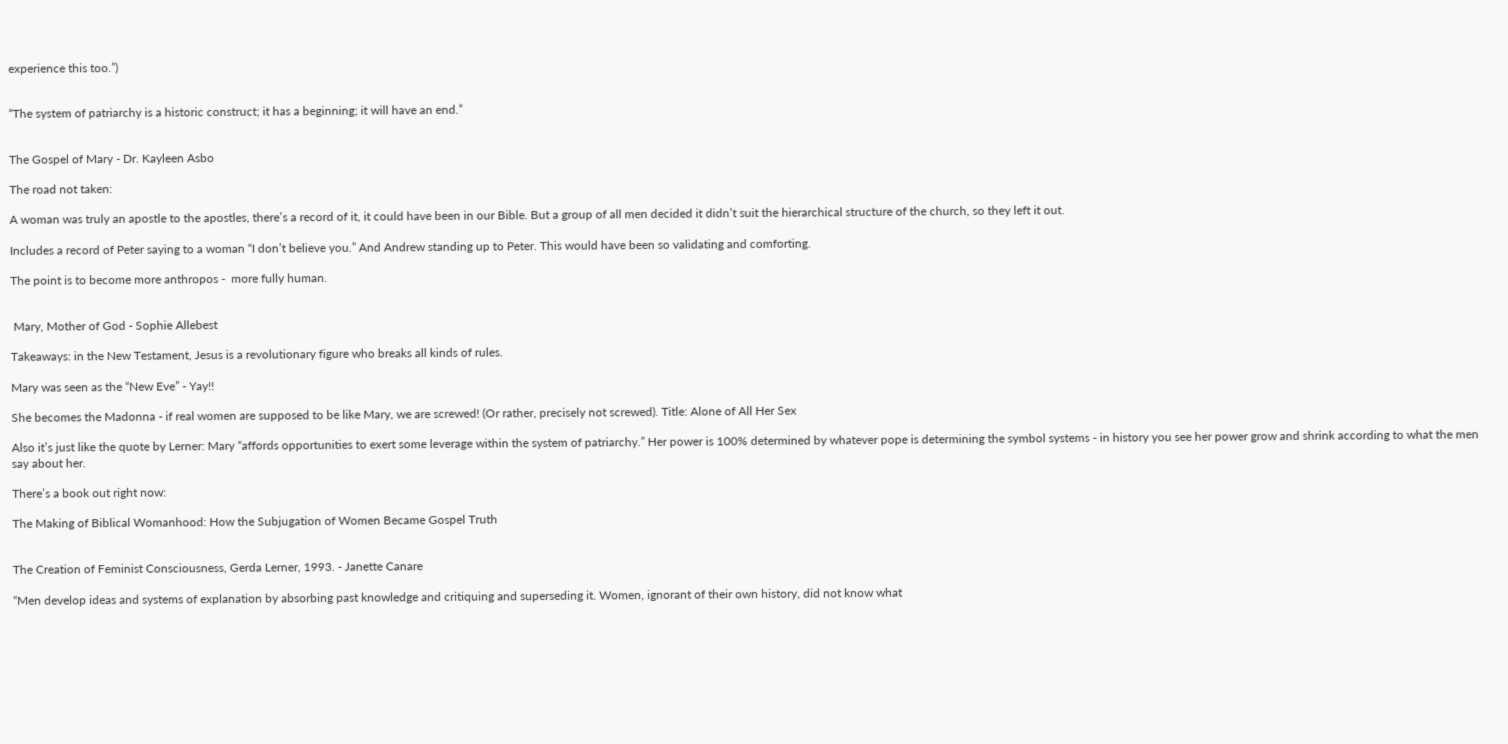experience this too.”)


“The system of patriarchy is a historic construct; it has a beginning; it will have an end.”


The Gospel of Mary - Dr. Kayleen Asbo

The road not taken:

A woman was truly an apostle to the apostles, there’s a record of it, it could have been in our Bible. But a group of all men decided it didn’t suit the hierarchical structure of the church, so they left it out.

Includes a record of Peter saying to a woman “I don’t believe you.” And Andrew standing up to Peter. This would have been so validating and comforting.

The point is to become more anthropos -  more fully human.


 Mary, Mother of God - Sophie Allebest

Takeaways: in the New Testament, Jesus is a revolutionary figure who breaks all kinds of rules.

Mary was seen as the “New Eve” - Yay!!

She becomes the Madonna - if real women are supposed to be like Mary, we are screwed! (Or rather, precisely not screwed). Title: Alone of All Her Sex

Also it’s just like the quote by Lerner: Mary “affords opportunities to exert some leverage within the system of patriarchy.” Her power is 100% determined by whatever pope is determining the symbol systems - in history you see her power grow and shrink according to what the men say about her.

There’s a book out right now:

The Making of Biblical Womanhood: How the Subjugation of Women Became Gospel Truth


The Creation of Feminist Consciousness, Gerda Lerner, 1993. - Janette Canare

“Men develop ideas and systems of explanation by absorbing past knowledge and critiquing and superseding it. Women, ignorant of their own history, did not know what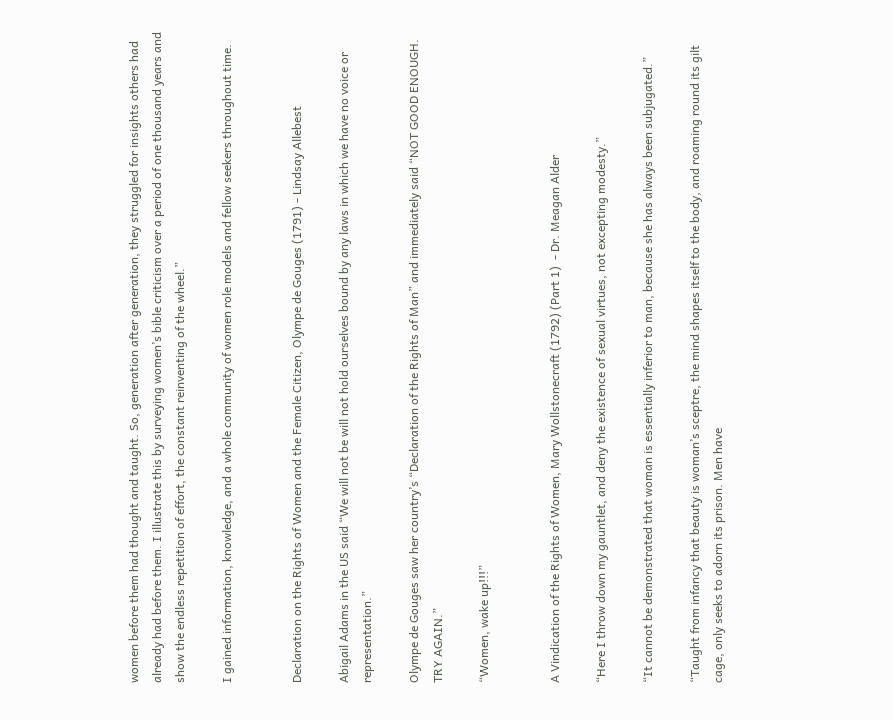women before them had thought and taught. So, generation after generation, they struggled for insights others had already had before them. I illustrate this by surveying women’s bible criticism over a period of one thousand years and show the endless repetition of effort, the constant reinventing of the wheel.”

I gained information, knowledge, and a whole community of women role models and fellow seekers throughout time.


Declaration on the Rights of Women and the Female Citizen, Olympe de Gouges (1791) - Lindsay Allebest

Abigail Adams in the US said “We will not be will not hold ourselves bound by any laws in which we have no voice or representation.”

Olympe de Gouges saw her country’s “Declaration of the Rights of Man” and immediately said “NOT GOOD ENOUGH. TRY AGAIN.”

“Women, wake up!!!”


A Vindication of the Rights of Women, Mary Wollstonecraft (1792) (Part 1)  - Dr. Meagan Alder

“Here I throw down my gauntlet, and deny the existence of sexual virtues, not excepting modesty.”

“It cannot be demonstrated that woman is essentially inferior to man, because she has always been subjugated.”

“Taught from infancy that beauty is woman’s sceptre, the mind shapes itself to the body, and roaming round its gilt cage, only seeks to adorn its prison. Men have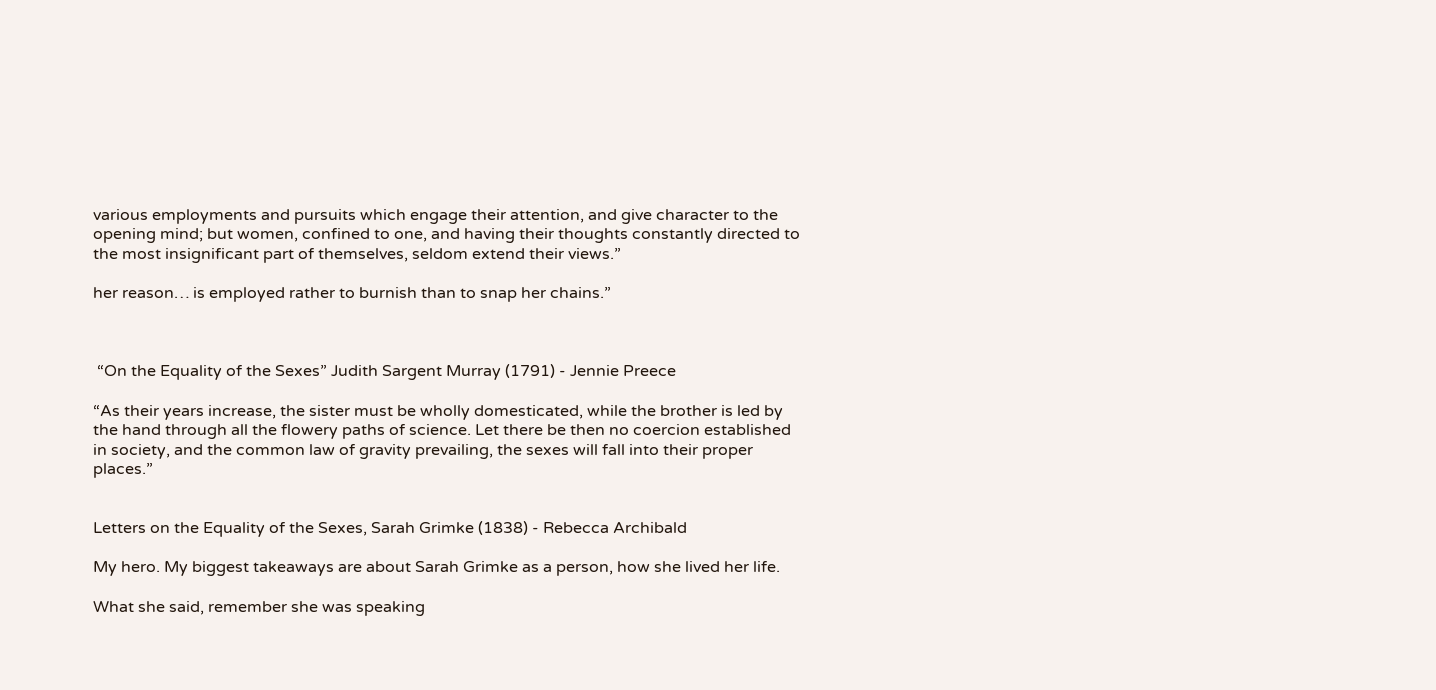various employments and pursuits which engage their attention, and give character to the opening mind; but women, confined to one, and having their thoughts constantly directed to the most insignificant part of themselves, seldom extend their views.”

her reason… is employed rather to burnish than to snap her chains.”



 “On the Equality of the Sexes” Judith Sargent Murray (1791) - Jennie Preece

“As their years increase, the sister must be wholly domesticated, while the brother is led by the hand through all the flowery paths of science. Let there be then no coercion established in society, and the common law of gravity prevailing, the sexes will fall into their proper places.”


Letters on the Equality of the Sexes, Sarah Grimke (1838) - Rebecca Archibald

My hero. My biggest takeaways are about Sarah Grimke as a person, how she lived her life.

What she said, remember she was speaking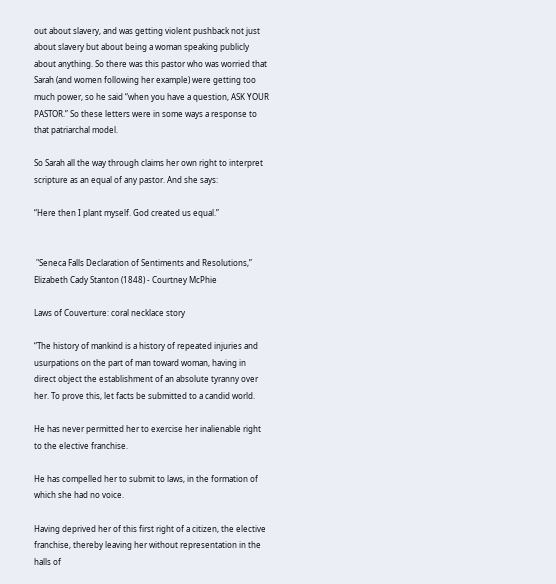out about slavery, and was getting violent pushback not just about slavery but about being a woman speaking publicly about anything. So there was this pastor who was worried that Sarah (and women following her example) were getting too much power, so he said “when you have a question, ASK YOUR PASTOR.” So these letters were in some ways a response to that patriarchal model.

So Sarah all the way through claims her own right to interpret scripture as an equal of any pastor. And she says:

“Here then I plant myself. God created us equal.”


 "Seneca Falls Declaration of Sentiments and Resolutions,” Elizabeth Cady Stanton (1848) - Courtney McPhie

Laws of Couverture: coral necklace story

“The history of mankind is a history of repeated injuries and usurpations on the part of man toward woman, having in direct object the establishment of an absolute tyranny over her. To prove this, let facts be submitted to a candid world.

He has never permitted her to exercise her inalienable right to the elective franchise.

He has compelled her to submit to laws, in the formation of which she had no voice.

Having deprived her of this first right of a citizen, the elective franchise, thereby leaving her without representation in the halls of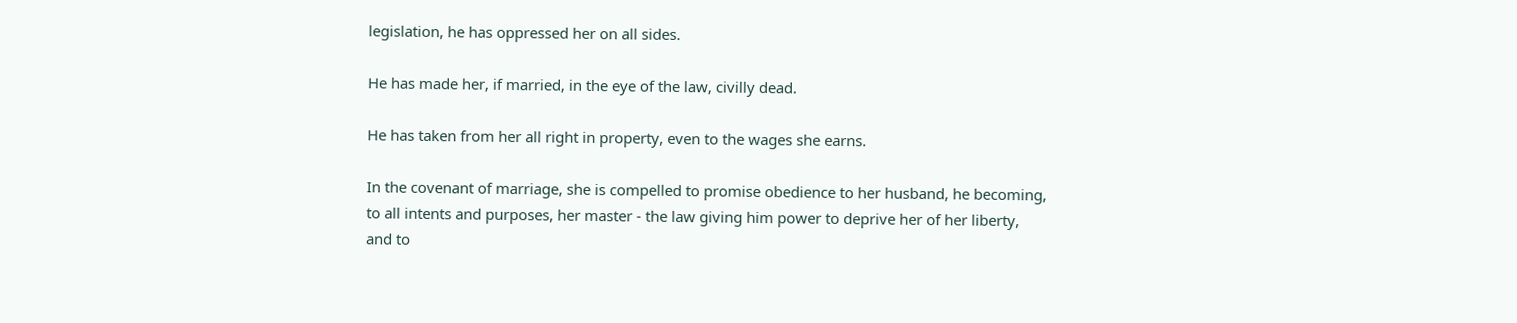legislation, he has oppressed her on all sides.

He has made her, if married, in the eye of the law, civilly dead.

He has taken from her all right in property, even to the wages she earns.

In the covenant of marriage, she is compelled to promise obedience to her husband, he becoming, to all intents and purposes, her master - the law giving him power to deprive her of her liberty, and to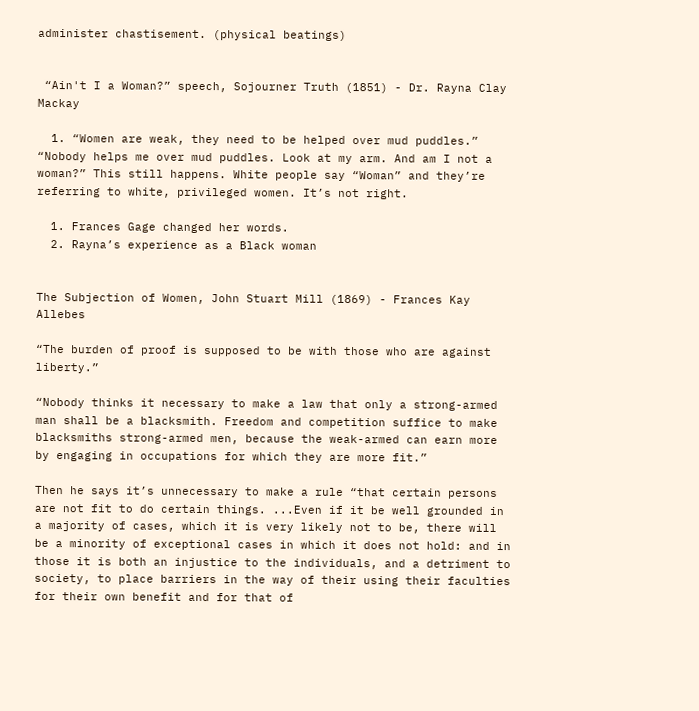administer chastisement. (physical beatings)


 “Ain't I a Woman?” speech, Sojourner Truth (1851) - Dr. Rayna Clay Mackay

  1. “Women are weak, they need to be helped over mud puddles.” “Nobody helps me over mud puddles. Look at my arm. And am I not a woman?” This still happens. White people say “Woman” and they’re referring to white, privileged women. It’s not right.

  1. Frances Gage changed her words.
  2. Rayna’s experience as a Black woman


The Subjection of Women, John Stuart Mill (1869) - Frances Kay Allebes

“The burden of proof is supposed to be with those who are against liberty.”

“Nobody thinks it necessary to make a law that only a strong-armed man shall be a blacksmith. Freedom and competition suffice to make blacksmiths strong-armed men, because the weak-armed can earn more by engaging in occupations for which they are more fit.”

Then he says it’s unnecessary to make a rule “that certain persons are not fit to do certain things. ...Even if it be well grounded in a majority of cases, which it is very likely not to be, there will be a minority of exceptional cases in which it does not hold: and in those it is both an injustice to the individuals, and a detriment to society, to place barriers in the way of their using their faculties for their own benefit and for that of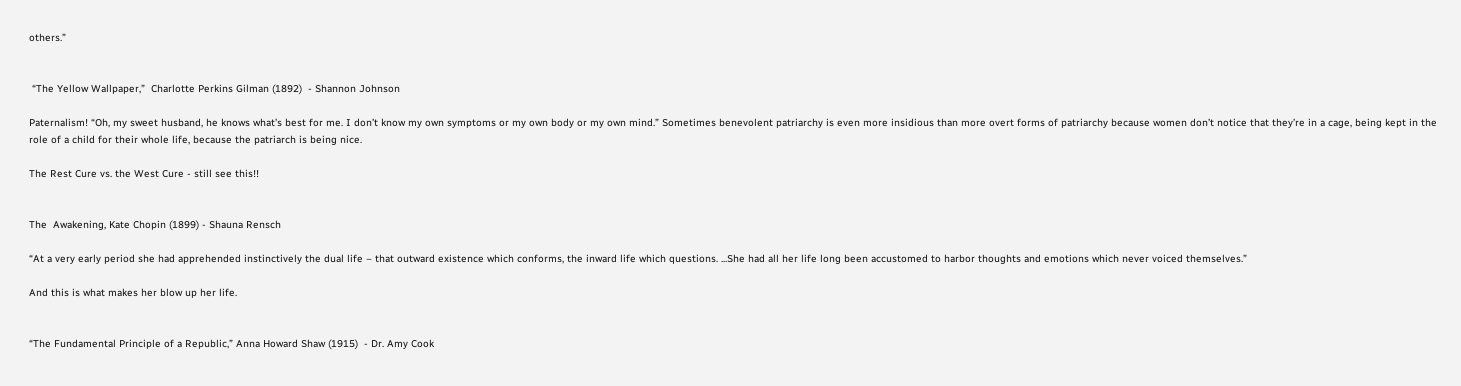others.”


 “The Yellow Wallpaper,”  Charlotte Perkins Gilman (1892)  - Shannon Johnson

Paternalism! “Oh, my sweet husband, he knows what’s best for me. I don’t know my own symptoms or my own body or my own mind.” Sometimes benevolent patriarchy is even more insidious than more overt forms of patriarchy because women don’t notice that they’re in a cage, being kept in the role of a child for their whole life, because the patriarch is being nice.

The Rest Cure vs. the West Cure - still see this!!


The  Awakening, Kate Chopin (1899) - Shauna Rensch

“At a very early period she had apprehended instinctively the dual life – that outward existence which conforms, the inward life which questions. ...She had all her life long been accustomed to harbor thoughts and emotions which never voiced themselves.”

And this is what makes her blow up her life.


“The Fundamental Principle of a Republic,” Anna Howard Shaw (1915)  - Dr. Amy Cook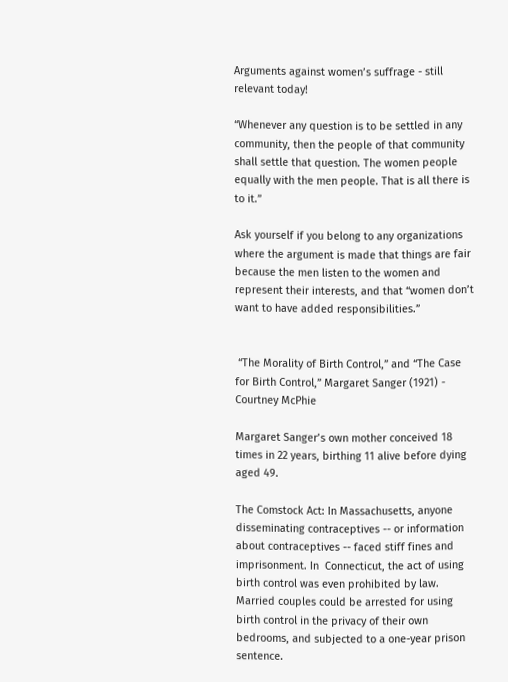Arguments against women’s suffrage - still relevant today!

“Whenever any question is to be settled in any community, then the people of that community shall settle that question. The women people equally with the men people. That is all there is to it.”

Ask yourself if you belong to any organizations where the argument is made that things are fair because the men listen to the women and represent their interests, and that “women don’t want to have added responsibilities.”


 “The Morality of Birth Control,” and “The Case for Birth Control,” Margaret Sanger (1921) - Courtney McPhie

Margaret Sanger’s own mother conceived 18 times in 22 years, birthing 11 alive before dying aged 49.

The Comstock Act: In Massachusetts, anyone disseminating contraceptives -- or information about contraceptives -- faced stiff fines and imprisonment. In  Connecticut, the act of using birth control was even prohibited by law. Married couples could be arrested for using birth control in the privacy of their own bedrooms, and subjected to a one-year prison sentence.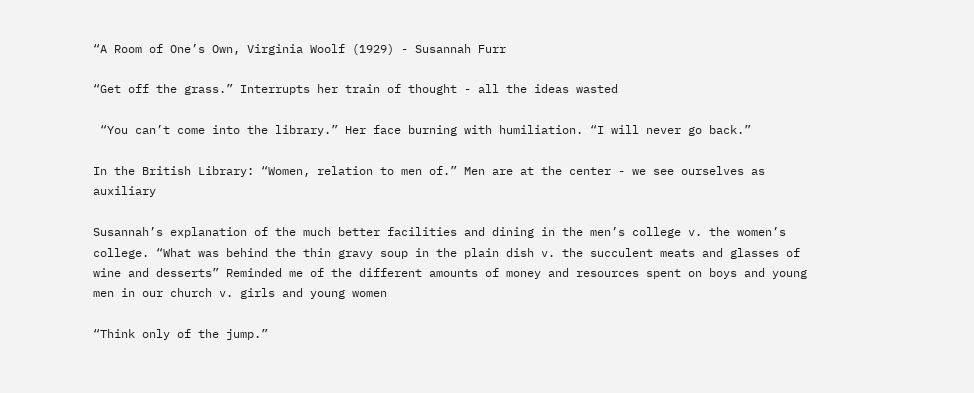“A Room of One’s Own, Virginia Woolf (1929) - Susannah Furr

“Get off the grass.” Interrupts her train of thought - all the ideas wasted

 “You can’t come into the library.” Her face burning with humiliation. “I will never go back.”

In the British Library: “Women, relation to men of.” Men are at the center - we see ourselves as auxiliary

Susannah’s explanation of the much better facilities and dining in the men’s college v. the women’s college. “What was behind the thin gravy soup in the plain dish v. the succulent meats and glasses of wine and desserts” Reminded me of the different amounts of money and resources spent on boys and young men in our church v. girls and young women

“Think only of the jump.”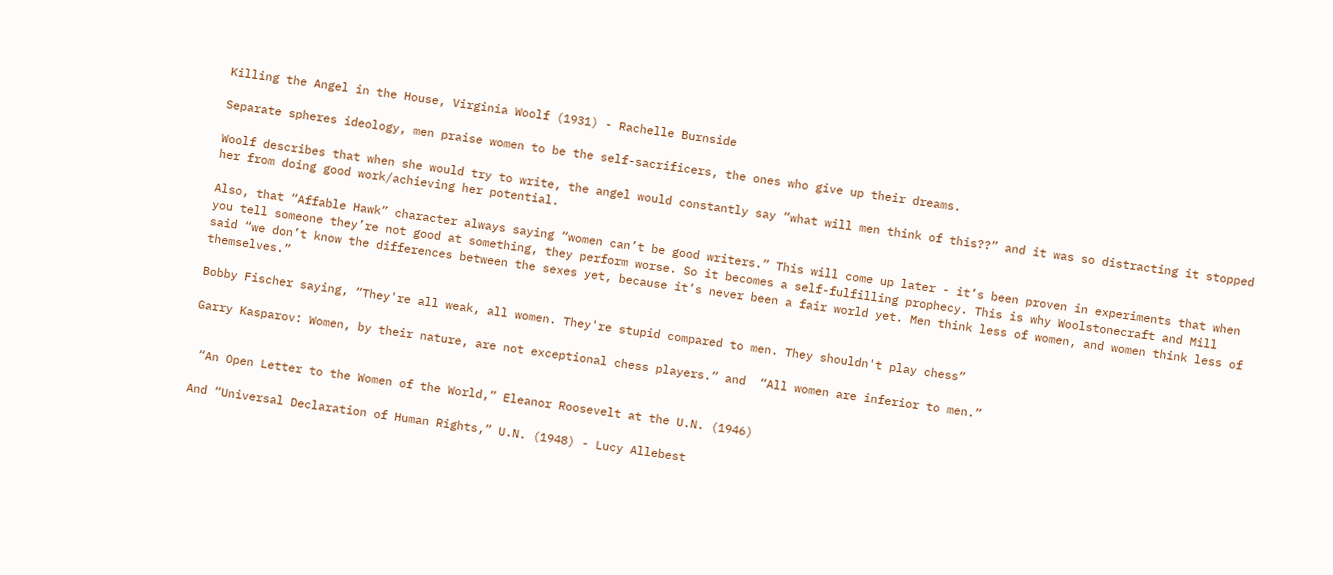Killing the Angel in the House, Virginia Woolf (1931) - Rachelle Burnside

Separate spheres ideology, men praise women to be the self-sacrificers, the ones who give up their dreams.

Woolf describes that when she would try to write, the angel would constantly say “what will men think of this??” and it was so distracting it stopped her from doing good work/achieving her potential.

Also, that “Affable Hawk” character always saying “women can’t be good writers.” This will come up later - it’s been proven in experiments that when you tell someone they’re not good at something, they perform worse. So it becomes a self-fulfilling prophecy. This is why Woolstonecraft and Mill said “we don’t know the differences between the sexes yet, because it’s never been a fair world yet. Men think less of women, and women think less of themselves.”

Bobby Fischer saying, “They're all weak, all women. They're stupid compared to men. They shouldn't play chess”

Garry Kasparov: Women, by their nature, are not exceptional chess players.” and  “All women are inferior to men.”


 “An Open Letter to the Women of the World,” Eleanor Roosevelt at the U.N. (1946)

And “Universal Declaration of Human Rights,” U.N. (1948) - Lucy Allebest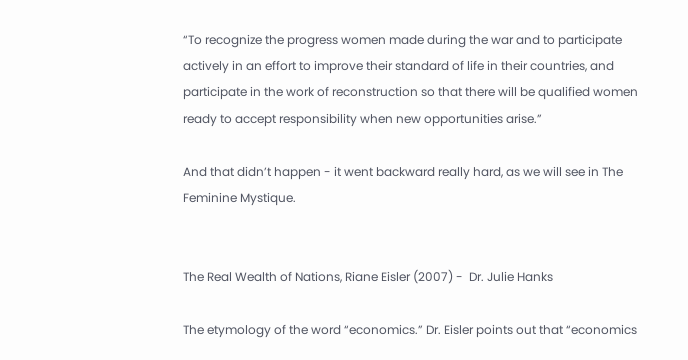“To recognize the progress women made during the war and to participate actively in an effort to improve their standard of life in their countries, and participate in the work of reconstruction so that there will be qualified women ready to accept responsibility when new opportunities arise.”

And that didn’t happen - it went backward really hard, as we will see in The Feminine Mystique.


The Real Wealth of Nations, Riane Eisler (2007) -  Dr. Julie Hanks

The etymology of the word “economics.” Dr. Eisler points out that “economics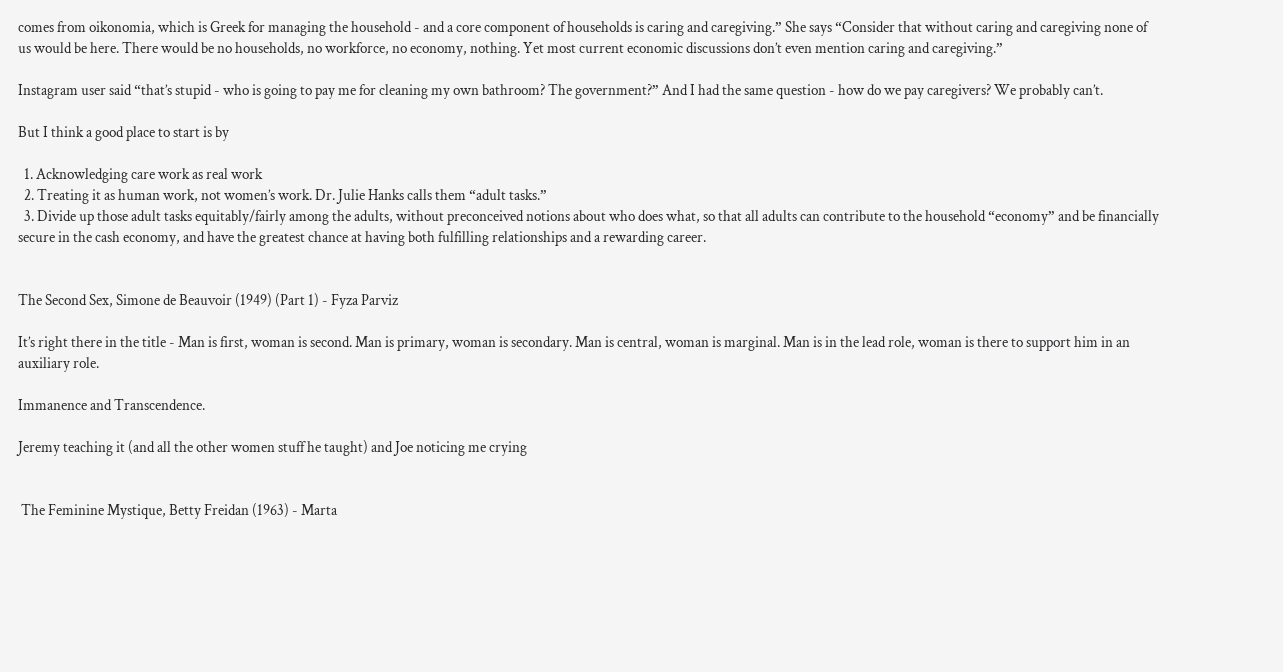comes from oikonomia, which is Greek for managing the household - and a core component of households is caring and caregiving.” She says “Consider that without caring and caregiving none of us would be here. There would be no households, no workforce, no economy, nothing. Yet most current economic discussions don’t even mention caring and caregiving.”

Instagram user said “that’s stupid - who is going to pay me for cleaning my own bathroom? The government?” And I had the same question - how do we pay caregivers? We probably can’t.

But I think a good place to start is by

  1. Acknowledging care work as real work
  2. Treating it as human work, not women’s work. Dr. Julie Hanks calls them “adult tasks.”
  3. Divide up those adult tasks equitably/fairly among the adults, without preconceived notions about who does what, so that all adults can contribute to the household “economy” and be financially secure in the cash economy, and have the greatest chance at having both fulfilling relationships and a rewarding career.


The Second Sex, Simone de Beauvoir (1949) (Part 1) - Fyza Parviz

It’s right there in the title - Man is first, woman is second. Man is primary, woman is secondary. Man is central, woman is marginal. Man is in the lead role, woman is there to support him in an auxiliary role.

Immanence and Transcendence.

Jeremy teaching it (and all the other women stuff he taught) and Joe noticing me crying


 The Feminine Mystique, Betty Freidan (1963) - Marta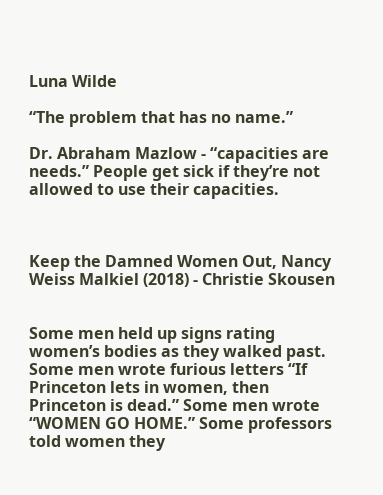Luna Wilde

“The problem that has no name.”

Dr. Abraham Mazlow - “capacities are needs.” People get sick if they’re not allowed to use their capacities.



Keep the Damned Women Out, Nancy Weiss Malkiel (2018) - Christie Skousen


Some men held up signs rating women’s bodies as they walked past. Some men wrote furious letters “If Princeton lets in women, then Princeton is dead.” Some men wrote “WOMEN GO HOME.” Some professors told women they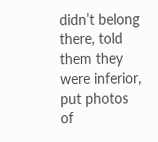didn’t belong there, told them they were inferior, put photos of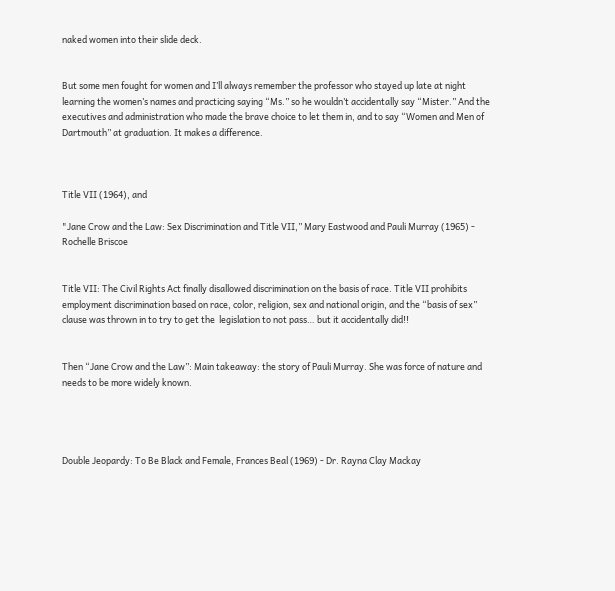naked women into their slide deck.


But some men fought for women and I’ll always remember the professor who stayed up late at night learning the women’s names and practicing saying “Ms.” so he wouldn’t accidentally say “Mister.” And the executives and administration who made the brave choice to let them in, and to say “Women and Men of Dartmouth” at graduation. It makes a difference.



Title VII (1964), and

"Jane Crow and the Law: Sex Discrimination and Title VII,” Mary Eastwood and Pauli Murray (1965) - Rochelle Briscoe


Title VII: The Civil Rights Act finally disallowed discrimination on the basis of race. Title VII prohibits employment discrimination based on race, color, religion, sex and national origin, and the “basis of sex” clause was thrown in to try to get the  legislation to not pass… but it accidentally did!!


Then “Jane Crow and the Law”: Main takeaway: the story of Pauli Murray. She was force of nature and needs to be more widely known.




Double Jeopardy: To Be Black and Female, Frances Beal (1969) - Dr. Rayna Clay Mackay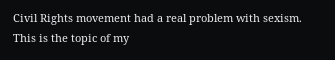Civil Rights movement had a real problem with sexism. This is the topic of my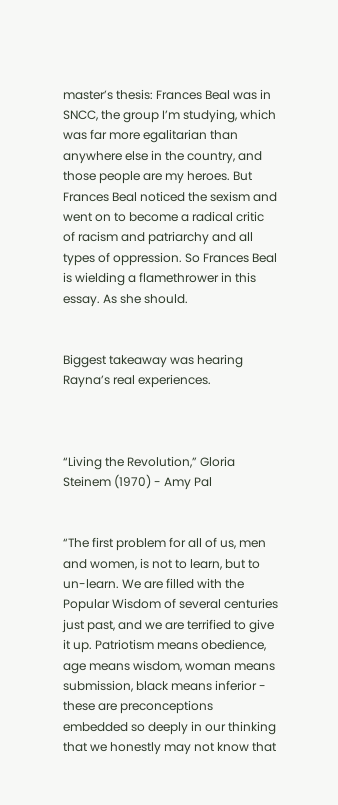master’s thesis: Frances Beal was in SNCC, the group I’m studying, which was far more egalitarian than anywhere else in the country, and those people are my heroes. But Frances Beal noticed the sexism and went on to become a radical critic of racism and patriarchy and all types of oppression. So Frances Beal is wielding a flamethrower in this essay. As she should.


Biggest takeaway was hearing Rayna’s real experiences.



“Living the Revolution,” Gloria Steinem (1970) - Amy Pal


“The first problem for all of us, men and women, is not to learn, but to un-learn. We are filled with the Popular Wisdom of several centuries just past, and we are terrified to give it up. Patriotism means obedience, age means wisdom, woman means submission, black means inferior - these are preconceptions embedded so deeply in our thinking that we honestly may not know that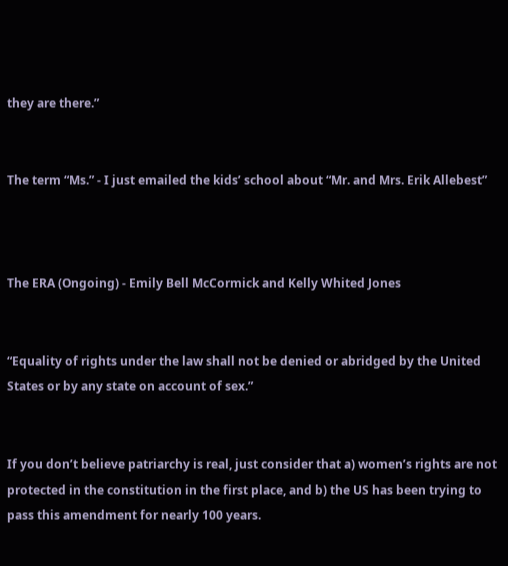they are there.”


The term “Ms.” - I just emailed the kids’ school about “Mr. and Mrs. Erik Allebest”



The ERA (Ongoing) - Emily Bell McCormick and Kelly Whited Jones


“Equality of rights under the law shall not be denied or abridged by the United States or by any state on account of sex.”


If you don’t believe patriarchy is real, just consider that a) women’s rights are not protected in the constitution in the first place, and b) the US has been trying to pass this amendment for nearly 100 years.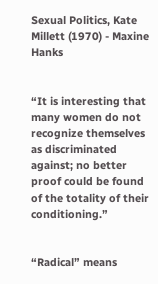Sexual Politics, Kate Millett (1970) - Maxine Hanks


“It is interesting that many women do not recognize themselves as discriminated against; no better proof could be found of the totality of their conditioning.”


“Radical” means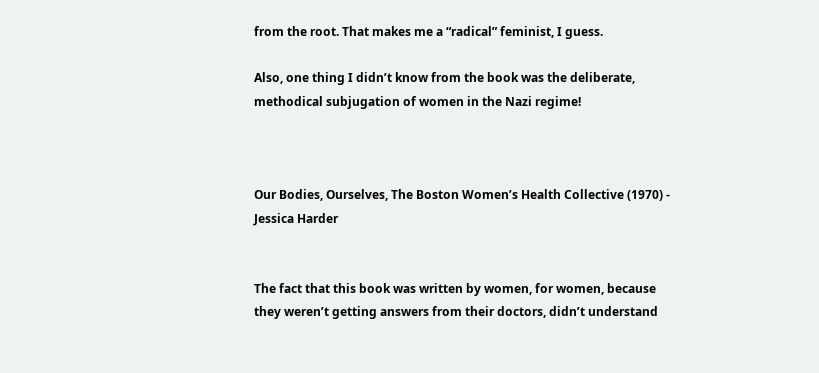from the root. That makes me a “radical” feminist, I guess.

Also, one thing I didn’t know from the book was the deliberate, methodical subjugation of women in the Nazi regime!



Our Bodies, Ourselves, The Boston Women’s Health Collective (1970) - Jessica Harder


The fact that this book was written by women, for women, because they weren’t getting answers from their doctors, didn’t understand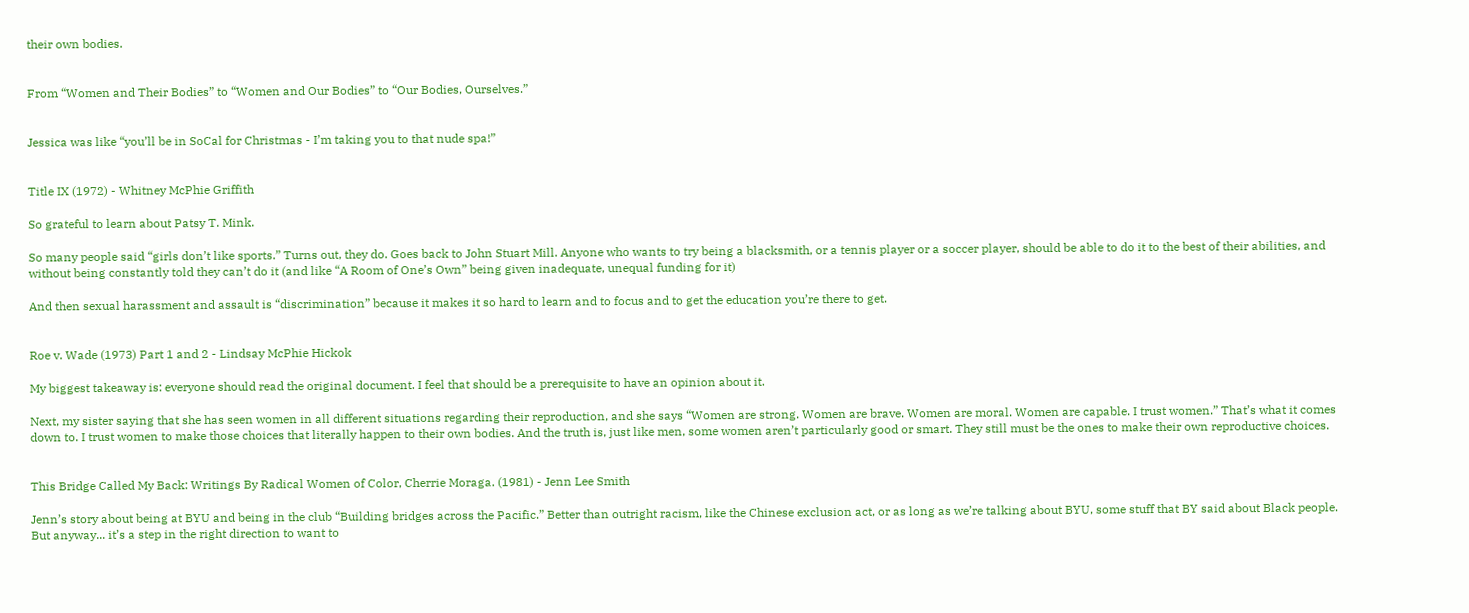their own bodies.


From “Women and Their Bodies” to “Women and Our Bodies” to “Our Bodies, Ourselves.”


Jessica was like “you’ll be in SoCal for Christmas - I’m taking you to that nude spa!”


Title IX (1972) - Whitney McPhie Griffith

So grateful to learn about Patsy T. Mink.

So many people said “girls don’t like sports.” Turns out, they do. Goes back to John Stuart Mill. Anyone who wants to try being a blacksmith, or a tennis player or a soccer player, should be able to do it to the best of their abilities, and without being constantly told they can’t do it (and like “A Room of One’s Own” being given inadequate, unequal funding for it)

And then sexual harassment and assault is “discrimination” because it makes it so hard to learn and to focus and to get the education you’re there to get.


Roe v. Wade (1973) Part 1 and 2 - Lindsay McPhie Hickok

My biggest takeaway is: everyone should read the original document. I feel that should be a prerequisite to have an opinion about it.

Next, my sister saying that she has seen women in all different situations regarding their reproduction, and she says “Women are strong. Women are brave. Women are moral. Women are capable. I trust women.” That’s what it comes down to. I trust women to make those choices that literally happen to their own bodies. And the truth is, just like men, some women aren’t particularly good or smart. They still must be the ones to make their own reproductive choices.


This Bridge Called My Back: Writings By Radical Women of Color, Cherrie Moraga. (1981) - Jenn Lee Smith

Jenn’s story about being at BYU and being in the club “Building bridges across the Pacific.” Better than outright racism, like the Chinese exclusion act, or as long as we’re talking about BYU, some stuff that BY said about Black people. But anyway... it’s a step in the right direction to want to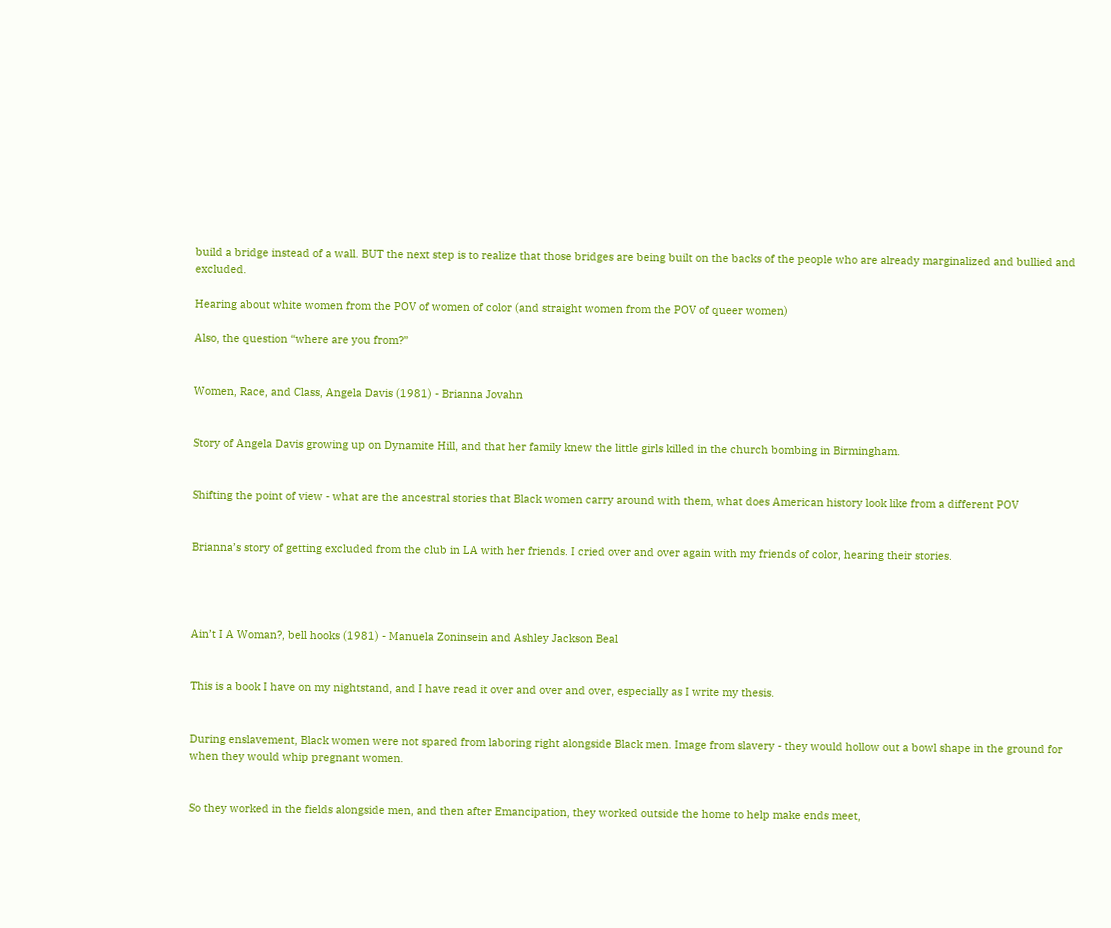build a bridge instead of a wall. BUT the next step is to realize that those bridges are being built on the backs of the people who are already marginalized and bullied and excluded.

Hearing about white women from the POV of women of color (and straight women from the POV of queer women)

Also, the question “where are you from?”


Women, Race, and Class, Angela Davis (1981) - Brianna Jovahn


Story of Angela Davis growing up on Dynamite Hill, and that her family knew the little girls killed in the church bombing in Birmingham.


Shifting the point of view - what are the ancestral stories that Black women carry around with them, what does American history look like from a different POV


Brianna’s story of getting excluded from the club in LA with her friends. I cried over and over again with my friends of color, hearing their stories.




Ain’t I A Woman?, bell hooks (1981) - Manuela Zoninsein and Ashley Jackson Beal


This is a book I have on my nightstand, and I have read it over and over and over, especially as I write my thesis.


During enslavement, Black women were not spared from laboring right alongside Black men. Image from slavery - they would hollow out a bowl shape in the ground for when they would whip pregnant women.


So they worked in the fields alongside men, and then after Emancipation, they worked outside the home to help make ends meet,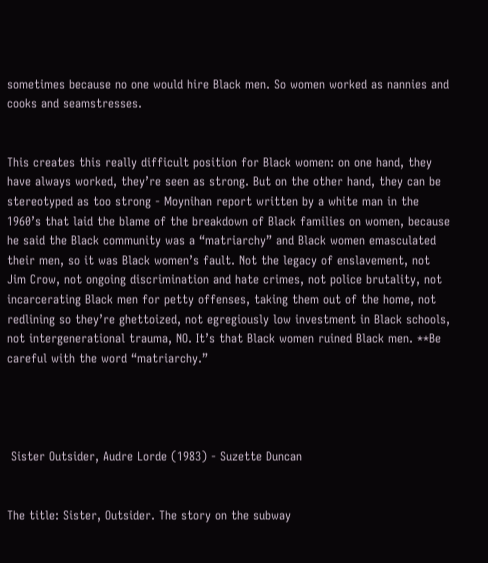sometimes because no one would hire Black men. So women worked as nannies and cooks and seamstresses.


This creates this really difficult position for Black women: on one hand, they have always worked, they’re seen as strong. But on the other hand, they can be stereotyped as too strong - Moynihan report written by a white man in the 1960’s that laid the blame of the breakdown of Black families on women, because he said the Black community was a “matriarchy” and Black women emasculated their men, so it was Black women’s fault. Not the legacy of enslavement, not Jim Crow, not ongoing discrimination and hate crimes, not police brutality, not incarcerating Black men for petty offenses, taking them out of the home, not redlining so they’re ghettoized, not egregiously low investment in Black schools, not intergenerational trauma, NO. It’s that Black women ruined Black men. **Be careful with the word “matriarchy.”




 Sister Outsider, Audre Lorde (1983) - Suzette Duncan


The title: Sister, Outsider. The story on the subway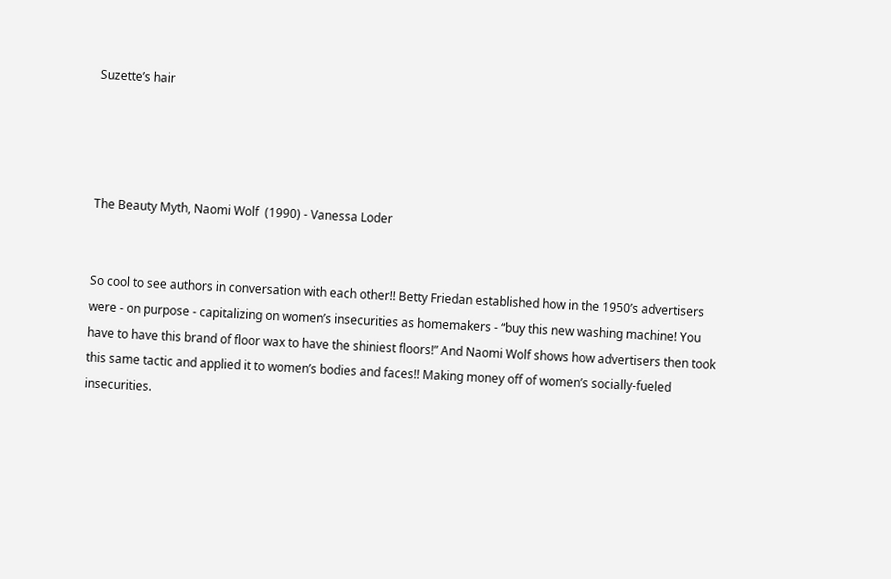Suzette’s hair




The Beauty Myth, Naomi Wolf  (1990) - Vanessa Loder


So cool to see authors in conversation with each other!! Betty Friedan established how in the 1950’s advertisers were - on purpose - capitalizing on women’s insecurities as homemakers - “buy this new washing machine! You have to have this brand of floor wax to have the shiniest floors!” And Naomi Wolf shows how advertisers then took this same tactic and applied it to women’s bodies and faces!! Making money off of women’s socially-fueled insecurities.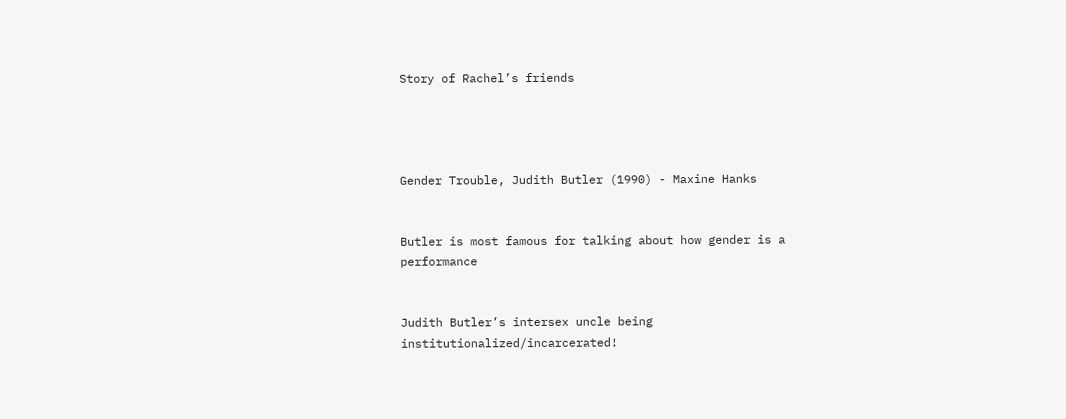Story of Rachel’s friends




Gender Trouble, Judith Butler (1990) - Maxine Hanks


Butler is most famous for talking about how gender is a performance


Judith Butler’s intersex uncle being institutionalized/incarcerated!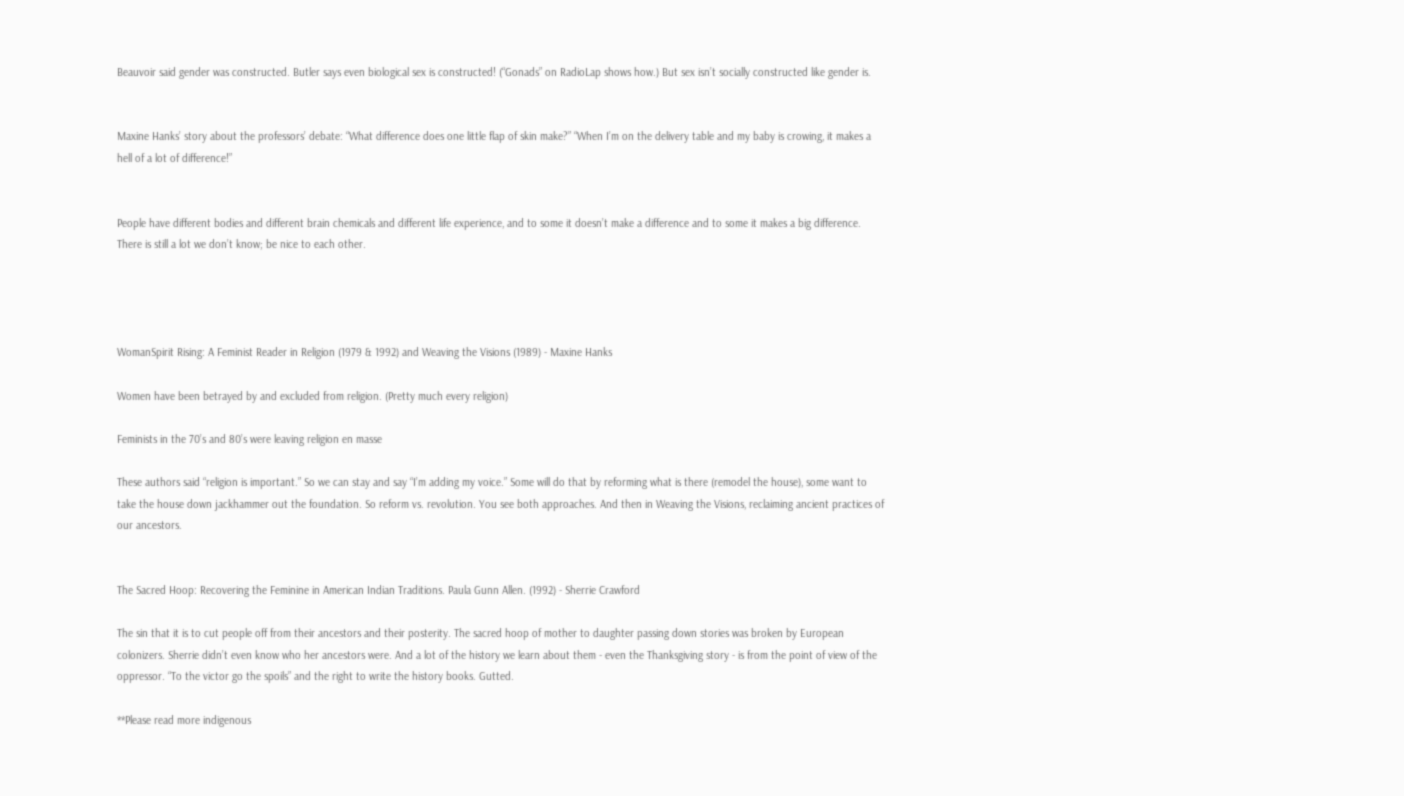Beauvoir said gender was constructed. Butler says even biological sex is constructed! (“Gonads” on RadioLap shows how.) But sex isn’t socially constructed like gender is.


Maxine Hanks’ story about the professors’ debate: “What difference does one little flap of skin make?” “When I’m on the delivery table and my baby is crowing, it makes a hell of a lot of difference!”


People have different bodies and different brain chemicals and different life experience, and to some it doesn’t make a difference and to some it makes a big difference. There is still a lot we don’t know; be nice to each other.




WomanSpirit Rising: A Feminist Reader in Religion (1979 & 1992) and Weaving the Visions (1989) - Maxine Hanks

Women have been betrayed by and excluded from religion. (Pretty much every religion)

Feminists in the 70’s and 80’s were leaving religion en masse

These authors said “religion is important.” So we can stay and say “I’m adding my voice.” Some will do that by reforming what is there (remodel the house), some want to take the house down jackhammer out the foundation. So reform vs. revolution. You see both approaches. And then in Weaving the Visions, reclaiming ancient practices of our ancestors.


The Sacred Hoop: Recovering the Feminine in American Indian Traditions. Paula Gunn Allen. (1992) - Sherrie Crawford

The sin that it is to cut people off from their ancestors and their posterity. The sacred hoop of mother to daughter passing down stories was broken by European colonizers. Sherrie didn’t even know who her ancestors were. And a lot of the history we learn about them - even the Thanksgiving story - is from the point of view of the oppressor. “To the victor go the spoils” and the right to write the history books. Gutted.

**Please read more indigenous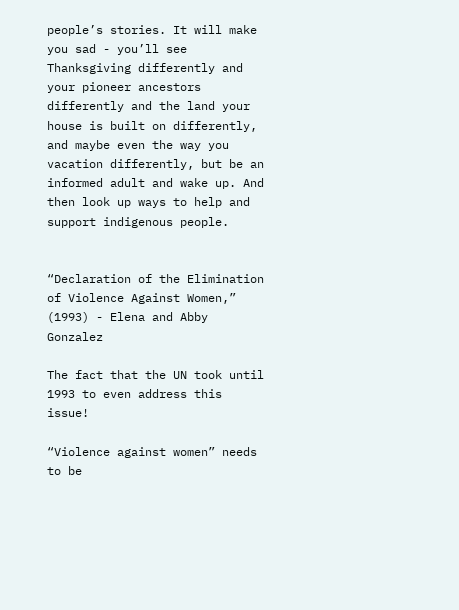people’s stories. It will make you sad - you’ll see Thanksgiving differently and your pioneer ancestors differently and the land your house is built on differently, and maybe even the way you vacation differently, but be an informed adult and wake up. And then look up ways to help and support indigenous people.


“Declaration of the Elimination of Violence Against Women,” (1993) - Elena and Abby Gonzalez

The fact that the UN took until 1993 to even address this issue!

“Violence against women” needs to be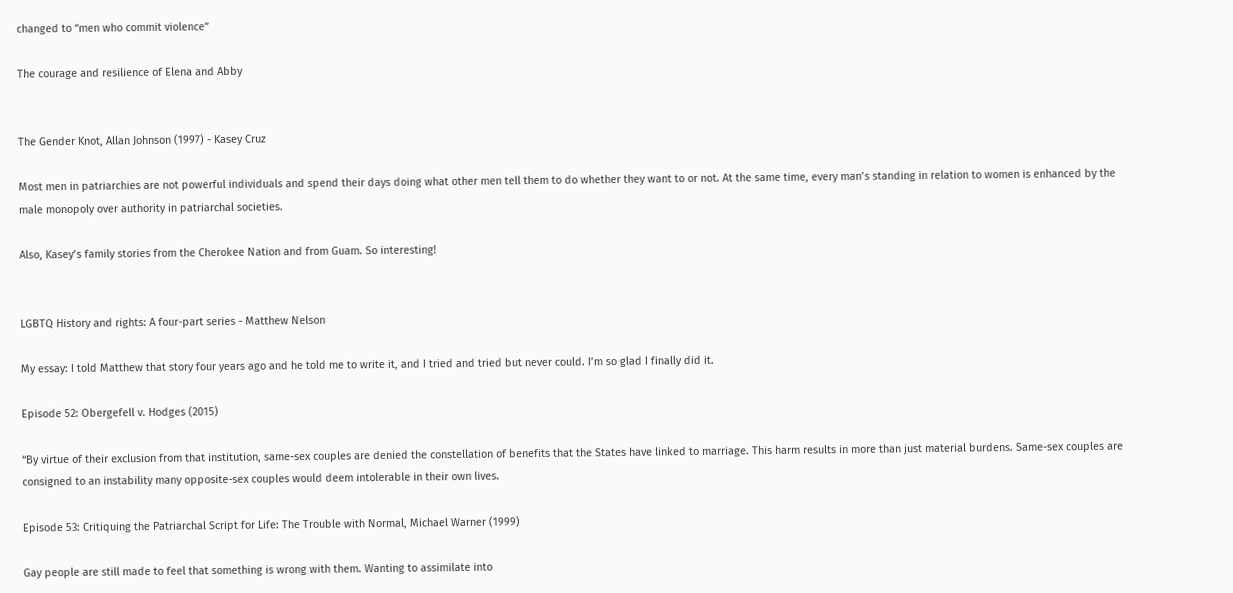changed to “men who commit violence”

The courage and resilience of Elena and Abby


The Gender Knot, Allan Johnson (1997) - Kasey Cruz

Most men in patriarchies are not powerful individuals and spend their days doing what other men tell them to do whether they want to or not. At the same time, every man’s standing in relation to women is enhanced by the male monopoly over authority in patriarchal societies.

Also, Kasey’s family stories from the Cherokee Nation and from Guam. So interesting!


LGBTQ History and rights: A four-part series - Matthew Nelson

My essay: I told Matthew that story four years ago and he told me to write it, and I tried and tried but never could. I’m so glad I finally did it.

Episode 52: Obergefell v. Hodges (2015)

“By virtue of their exclusion from that institution, same-sex couples are denied the constellation of benefits that the States have linked to marriage. This harm results in more than just material burdens. Same-sex couples are consigned to an instability many opposite-sex couples would deem intolerable in their own lives.

Episode 53: Critiquing the Patriarchal Script for Life: The Trouble with Normal, Michael Warner (1999)

Gay people are still made to feel that something is wrong with them. Wanting to assimilate into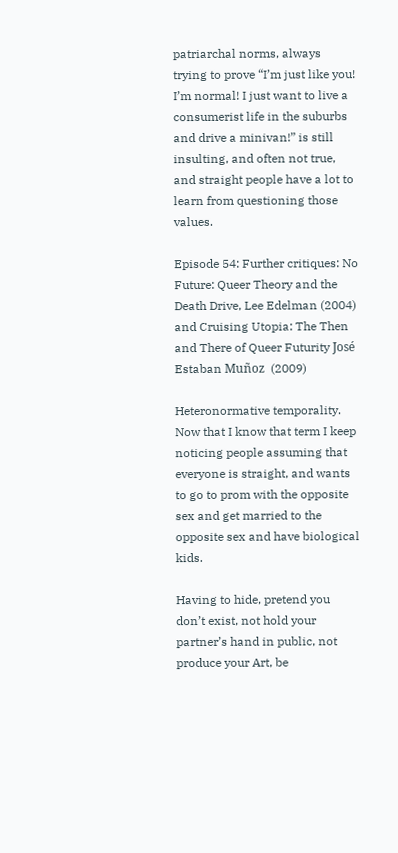patriarchal norms, always trying to prove “I’m just like you! I’m normal! I just want to live a consumerist life in the suburbs and drive a minivan!” is still insulting, and often not true, and straight people have a lot to learn from questioning those values.

Episode 54: Further critiques: No Future: Queer Theory and the Death Drive, Lee Edelman (2004) and Cruising Utopia: The Then and There of Queer Futurity José Estaban Muñoz  (2009)

Heteronormative temporality. Now that I know that term I keep noticing people assuming that everyone is straight, and wants to go to prom with the opposite sex and get married to the opposite sex and have biological kids.

Having to hide, pretend you don’t exist, not hold your partner’s hand in public, not produce your Art, be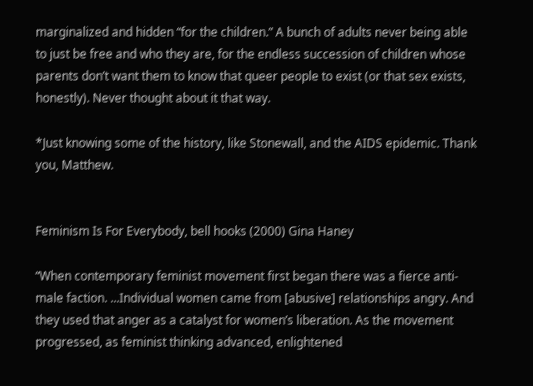marginalized and hidden “for the children.” A bunch of adults never being able to just be free and who they are, for the endless succession of children whose parents don’t want them to know that queer people to exist (or that sex exists, honestly). Never thought about it that way.

*Just knowing some of the history, like Stonewall, and the AIDS epidemic. Thank you, Matthew.


Feminism Is For Everybody, bell hooks (2000) Gina Haney

“When contemporary feminist movement first began there was a fierce anti-male faction. ...Individual women came from [abusive] relationships angry. And they used that anger as a catalyst for women’s liberation. As the movement progressed, as feminist thinking advanced, enlightened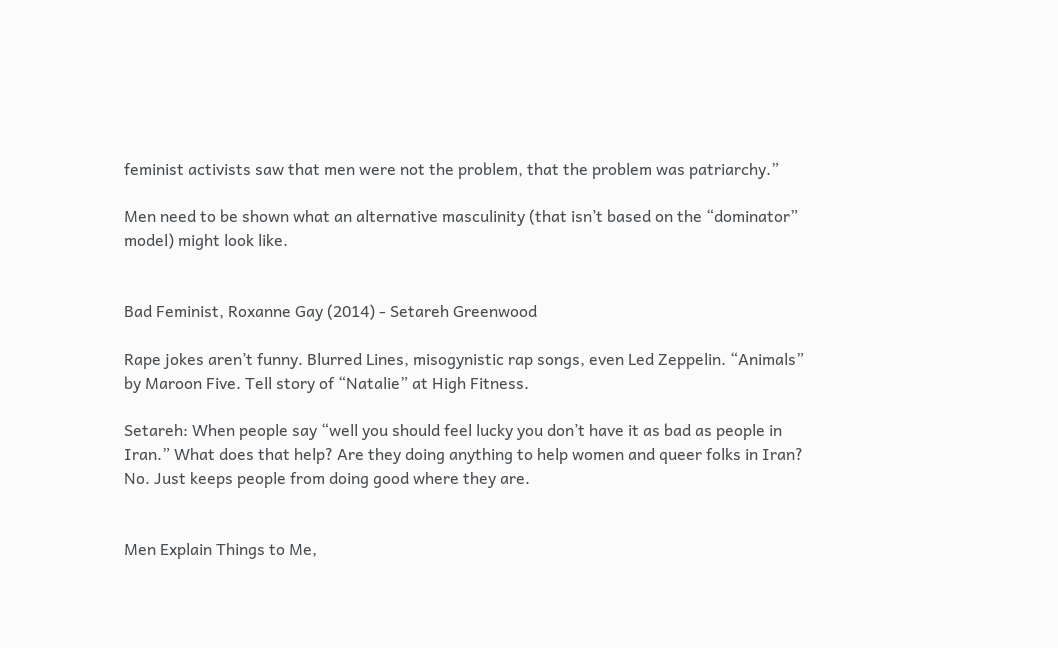feminist activists saw that men were not the problem, that the problem was patriarchy.”

Men need to be shown what an alternative masculinity (that isn’t based on the “dominator” model) might look like.


Bad Feminist, Roxanne Gay (2014) - Setareh Greenwood

Rape jokes aren’t funny. Blurred Lines, misogynistic rap songs, even Led Zeppelin. “Animals” by Maroon Five. Tell story of “Natalie” at High Fitness.

Setareh: When people say “well you should feel lucky you don’t have it as bad as people in Iran.” What does that help? Are they doing anything to help women and queer folks in Iran? No. Just keeps people from doing good where they are.


Men Explain Things to Me,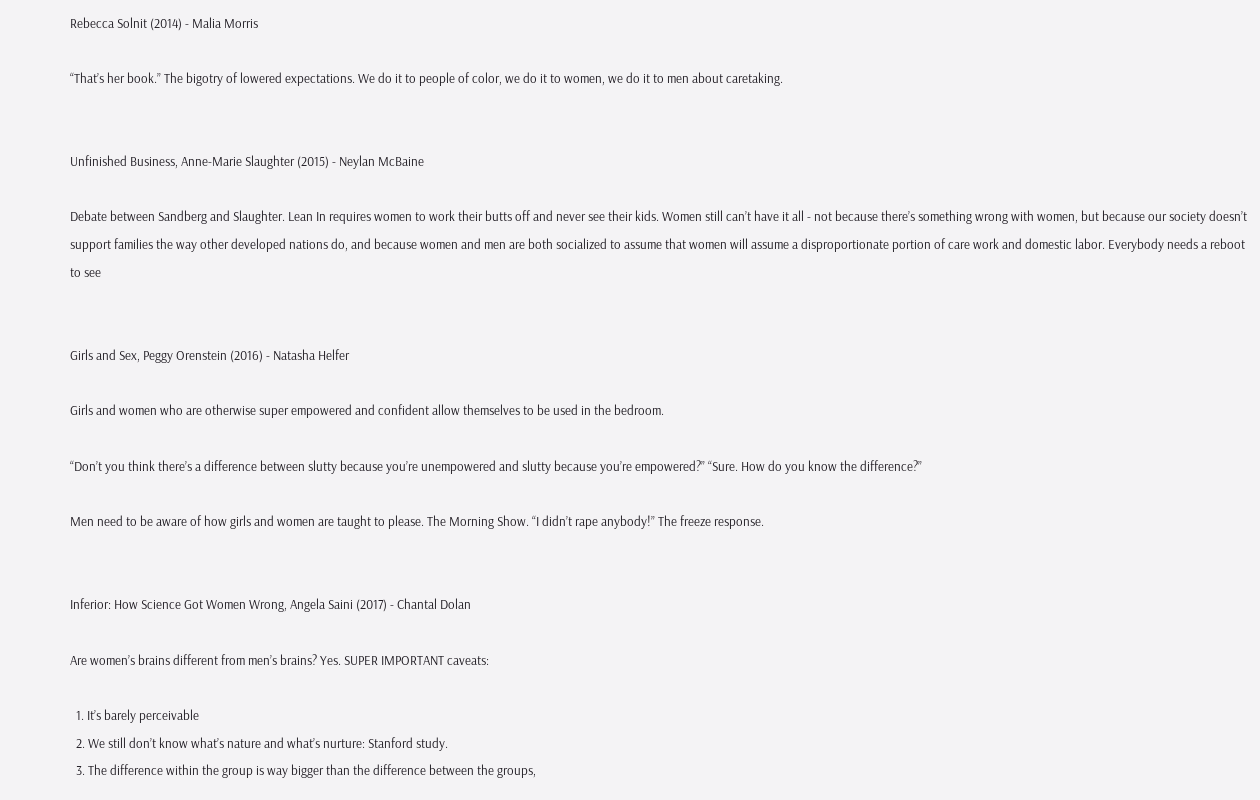Rebecca Solnit (2014) - Malia Morris

“That’s her book.” The bigotry of lowered expectations. We do it to people of color, we do it to women, we do it to men about caretaking.


Unfinished Business, Anne-Marie Slaughter (2015) - Neylan McBaine

Debate between Sandberg and Slaughter. Lean In requires women to work their butts off and never see their kids. Women still can’t have it all - not because there’s something wrong with women, but because our society doesn’t support families the way other developed nations do, and because women and men are both socialized to assume that women will assume a disproportionate portion of care work and domestic labor. Everybody needs a reboot to see


Girls and Sex, Peggy Orenstein (2016) - Natasha Helfer

Girls and women who are otherwise super empowered and confident allow themselves to be used in the bedroom.

“Don’t you think there’s a difference between slutty because you’re unempowered and slutty because you’re empowered?” “Sure. How do you know the difference?”

Men need to be aware of how girls and women are taught to please. The Morning Show. “I didn’t rape anybody!” The freeze response.


Inferior: How Science Got Women Wrong, Angela Saini (2017) - Chantal Dolan

Are women’s brains different from men’s brains? Yes. SUPER IMPORTANT caveats:

  1. It’s barely perceivable
  2. We still don’t know what’s nature and what’s nurture: Stanford study.
  3. The difference within the group is way bigger than the difference between the groups,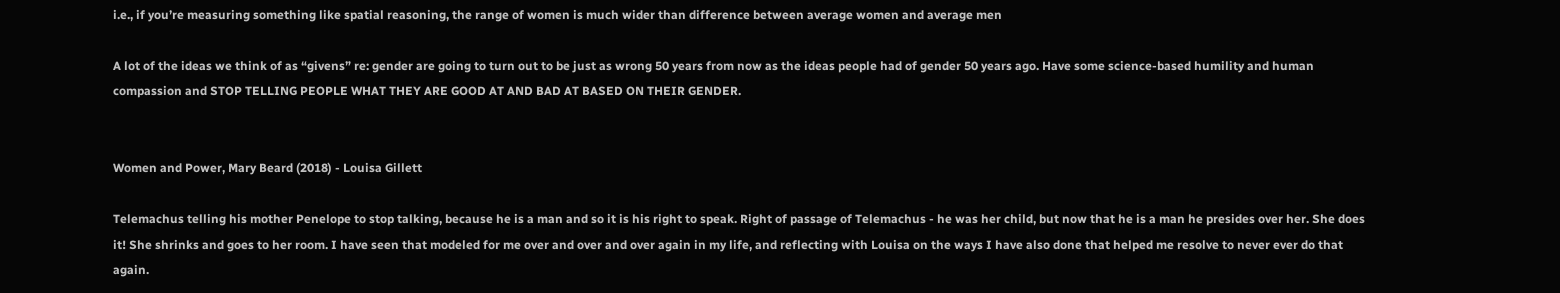i.e., if you’re measuring something like spatial reasoning, the range of women is much wider than difference between average women and average men

A lot of the ideas we think of as “givens” re: gender are going to turn out to be just as wrong 50 years from now as the ideas people had of gender 50 years ago. Have some science-based humility and human compassion and STOP TELLING PEOPLE WHAT THEY ARE GOOD AT AND BAD AT BASED ON THEIR GENDER.


Women and Power, Mary Beard (2018) - Louisa Gillett

Telemachus telling his mother Penelope to stop talking, because he is a man and so it is his right to speak. Right of passage of Telemachus - he was her child, but now that he is a man he presides over her. She does it! She shrinks and goes to her room. I have seen that modeled for me over and over and over again in my life, and reflecting with Louisa on the ways I have also done that helped me resolve to never ever do that again.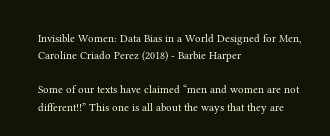Invisible Women: Data Bias in a World Designed for Men, Caroline Criado Perez (2018) - Barbie Harper

Some of our texts have claimed “men and women are not different!!” This one is all about the ways that they are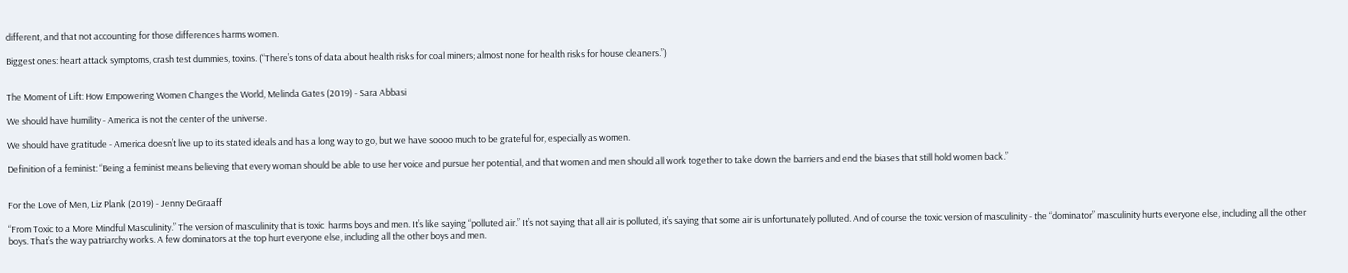different, and that not accounting for those differences harms women.

Biggest ones: heart attack symptoms, crash test dummies, toxins. (“There’s tons of data about health risks for coal miners; almost none for health risks for house cleaners.”)


The Moment of Lift: How Empowering Women Changes the World, Melinda Gates (2019) - Sara Abbasi

We should have humility - America is not the center of the universe.

We should have gratitude - America doesn’t live up to its stated ideals and has a long way to go, but we have soooo much to be grateful for, especially as women.

Definition of a feminist: “Being a feminist means believing that every woman should be able to use her voice and pursue her potential, and that women and men should all work together to take down the barriers and end the biases that still hold women back.”


For the Love of Men, Liz Plank (2019) - Jenny DeGraaff

“From Toxic to a More Mindful Masculinity.” The version of masculinity that is toxic  harms boys and men. It’s like saying “polluted air.” It’s not saying that all air is polluted, it’s saying that some air is unfortunately polluted. And of course the toxic version of masculinity - the “dominator” masculinity hurts everyone else, including all the other boys. That’s the way patriarchy works. A few dominators at the top hurt everyone else, including all the other boys and men.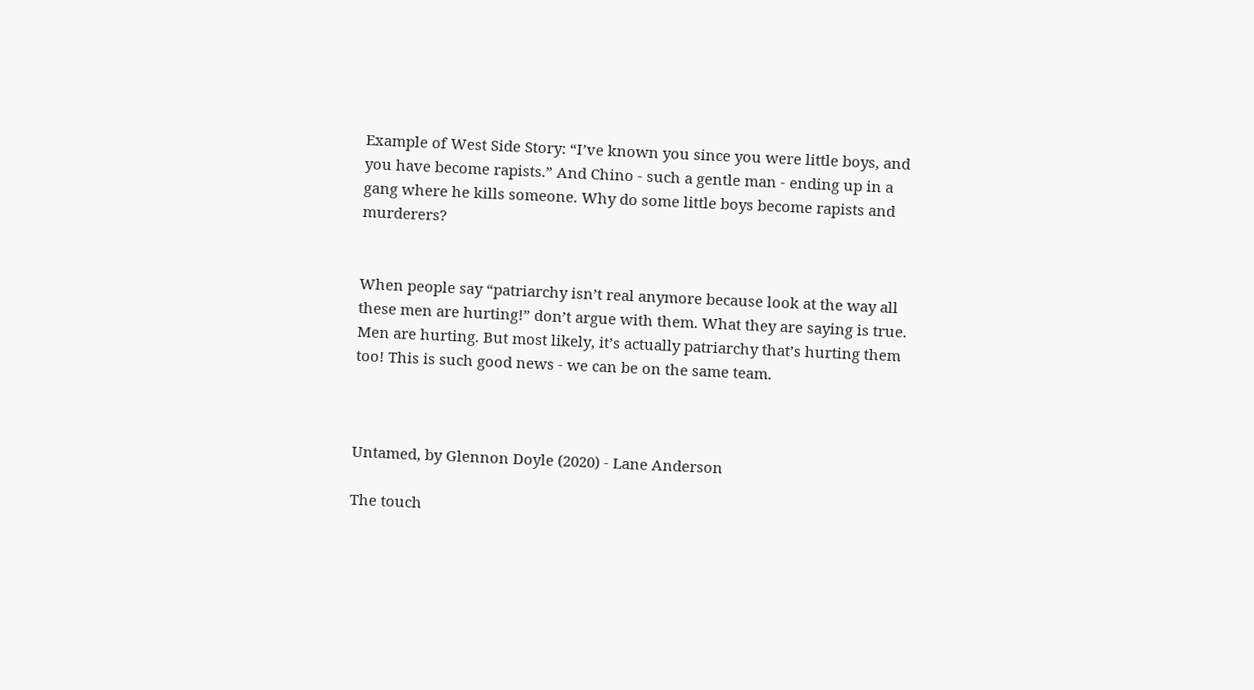Example of West Side Story: “I’ve known you since you were little boys, and you have become rapists.” And Chino - such a gentle man - ending up in a gang where he kills someone. Why do some little boys become rapists and murderers?


When people say “patriarchy isn’t real anymore because look at the way all these men are hurting!” don’t argue with them. What they are saying is true. Men are hurting. But most likely, it’s actually patriarchy that’s hurting them too! This is such good news - we can be on the same team.



Untamed, by Glennon Doyle (2020) - Lane Anderson

The touch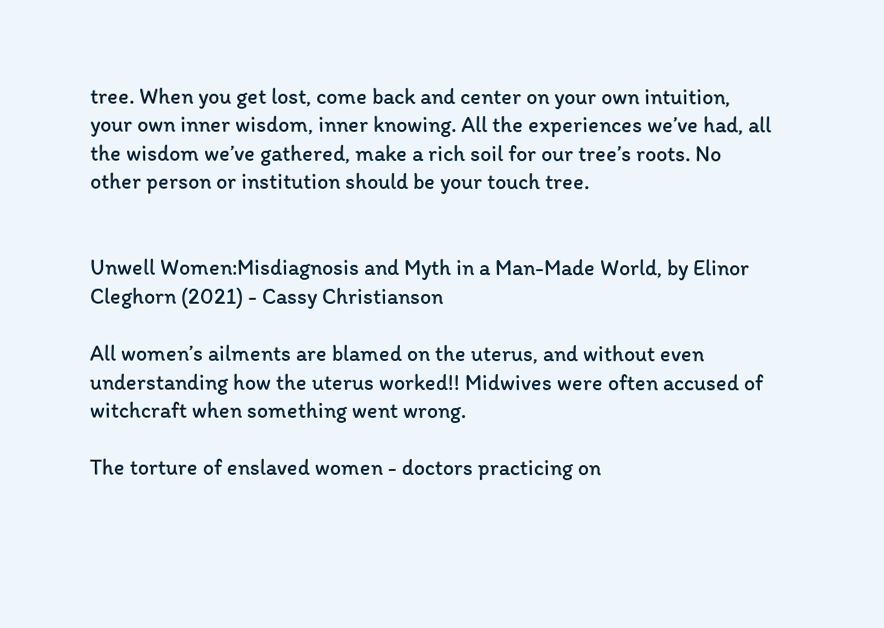tree. When you get lost, come back and center on your own intuition, your own inner wisdom, inner knowing. All the experiences we’ve had, all the wisdom we’ve gathered, make a rich soil for our tree’s roots. No other person or institution should be your touch tree.


Unwell Women:Misdiagnosis and Myth in a Man-Made World, by Elinor Cleghorn (2021) - Cassy Christianson

All women’s ailments are blamed on the uterus, and without even understanding how the uterus worked!! Midwives were often accused of witchcraft when something went wrong.

The torture of enslaved women - doctors practicing on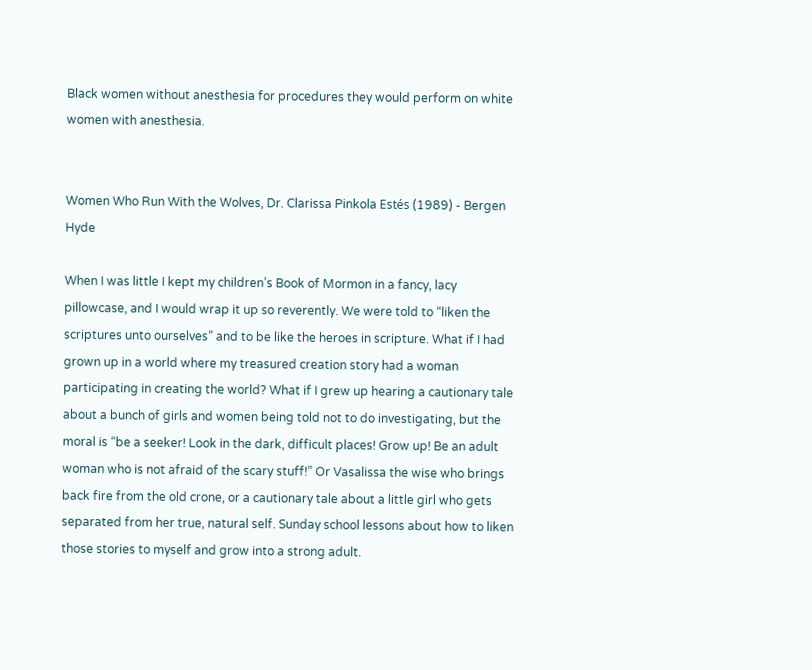Black women without anesthesia for procedures they would perform on white women with anesthesia.


Women Who Run With the Wolves, Dr. Clarissa Pinkola Estés (1989) - Bergen Hyde

When I was little I kept my children’s Book of Mormon in a fancy, lacy pillowcase, and I would wrap it up so reverently. We were told to “liken the scriptures unto ourselves” and to be like the heroes in scripture. What if I had grown up in a world where my treasured creation story had a woman participating in creating the world? What if I grew up hearing a cautionary tale about a bunch of girls and women being told not to do investigating, but the moral is “be a seeker! Look in the dark, difficult places! Grow up! Be an adult woman who is not afraid of the scary stuff!” Or Vasalissa the wise who brings back fire from the old crone, or a cautionary tale about a little girl who gets separated from her true, natural self. Sunday school lessons about how to liken those stories to myself and grow into a strong adult.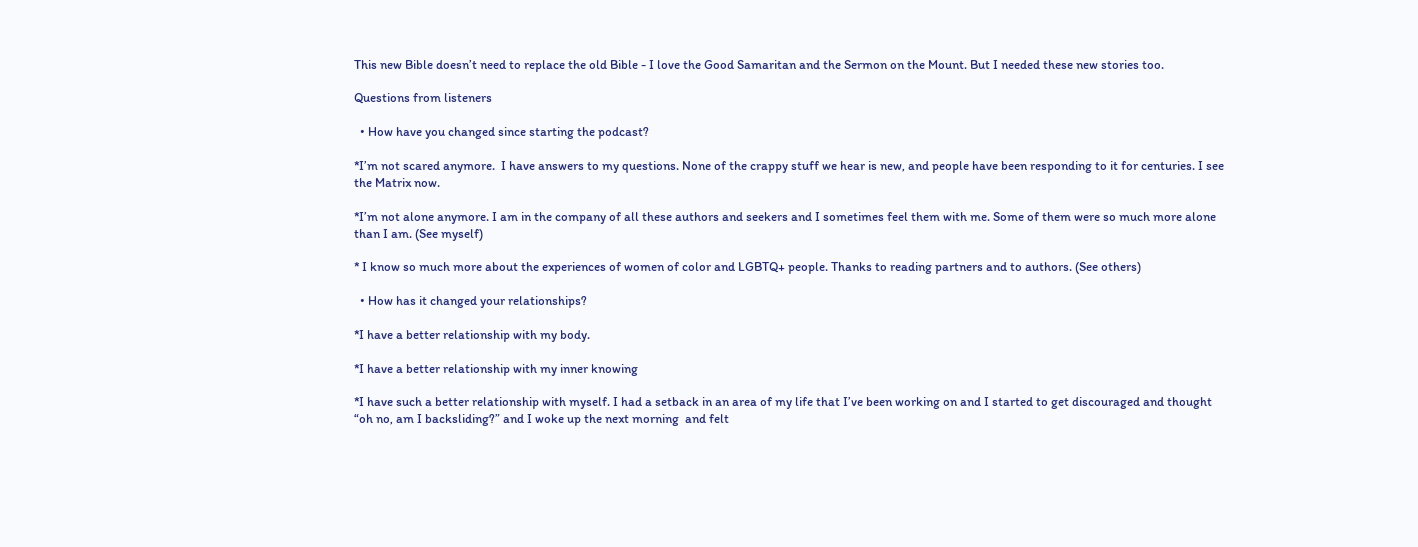This new Bible doesn’t need to replace the old Bible - I love the Good Samaritan and the Sermon on the Mount. But I needed these new stories too.

Questions from listeners

  • How have you changed since starting the podcast?

*I’m not scared anymore.  I have answers to my questions. None of the crappy stuff we hear is new, and people have been responding to it for centuries. I see the Matrix now.

*I’m not alone anymore. I am in the company of all these authors and seekers and I sometimes feel them with me. Some of them were so much more alone than I am. (See myself)

* I know so much more about the experiences of women of color and LGBTQ+ people. Thanks to reading partners and to authors. (See others)

  • How has it changed your relationships?

*I have a better relationship with my body.

*I have a better relationship with my inner knowing

*I have such a better relationship with myself. I had a setback in an area of my life that I’ve been working on and I started to get discouraged and thought “oh no, am I backsliding?” and I woke up the next morning  and felt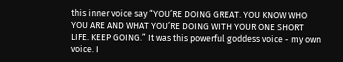this inner voice say “YOU’RE DOING GREAT. YOU KNOW WHO YOU ARE AND WHAT YOU’RE DOING WITH YOUR ONE SHORT LIFE. KEEP GOING.” It was this powerful goddess voice - my own voice. I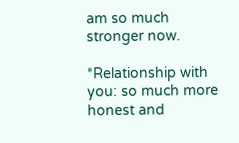am so much stronger now.

*Relationship with you: so much more honest and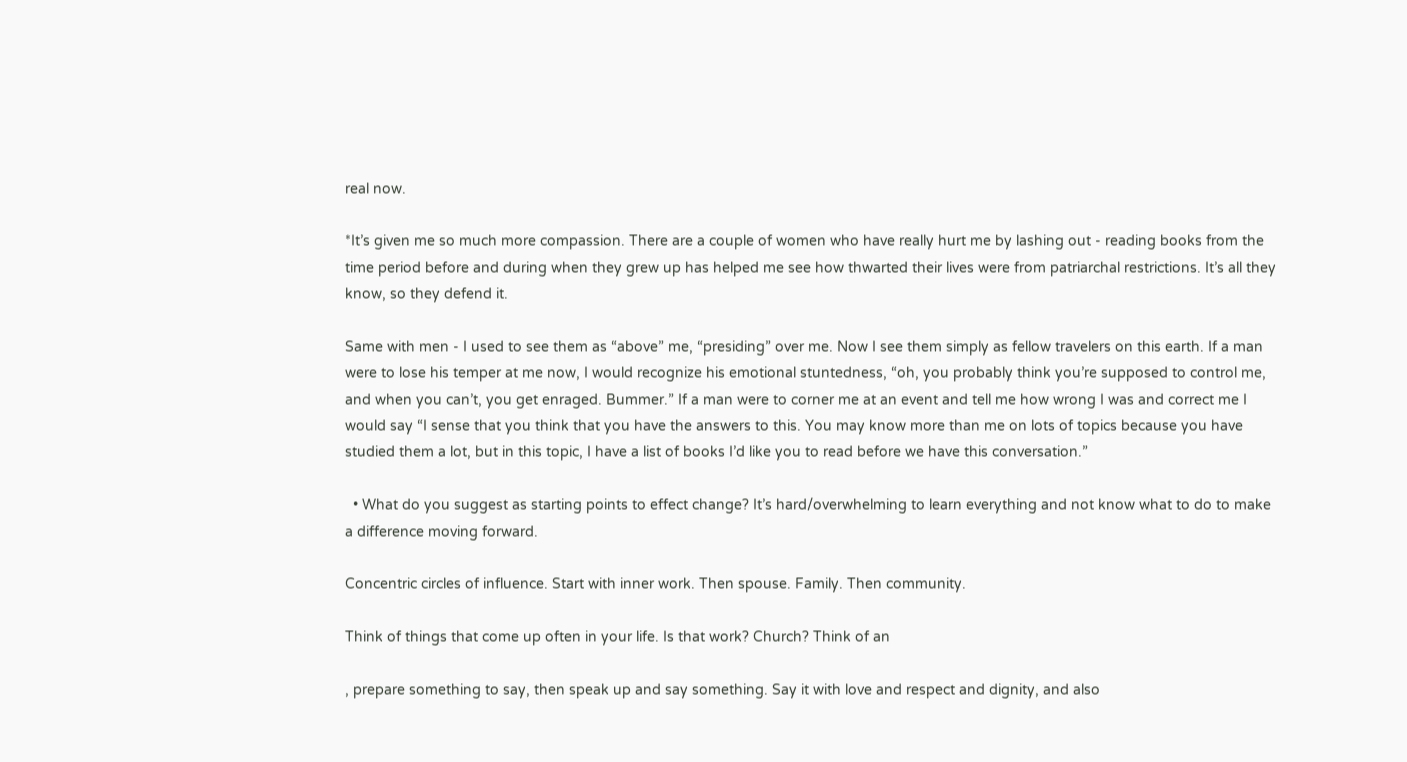real now.

*It’s given me so much more compassion. There are a couple of women who have really hurt me by lashing out - reading books from the time period before and during when they grew up has helped me see how thwarted their lives were from patriarchal restrictions. It’s all they know, so they defend it.

Same with men - I used to see them as “above” me, “presiding” over me. Now I see them simply as fellow travelers on this earth. If a man were to lose his temper at me now, I would recognize his emotional stuntedness, “oh, you probably think you’re supposed to control me, and when you can’t, you get enraged. Bummer.” If a man were to corner me at an event and tell me how wrong I was and correct me I would say “I sense that you think that you have the answers to this. You may know more than me on lots of topics because you have studied them a lot, but in this topic, I have a list of books I’d like you to read before we have this conversation.”

  • What do you suggest as starting points to effect change? It’s hard/overwhelming to learn everything and not know what to do to make a difference moving forward.

Concentric circles of influence. Start with inner work. Then spouse. Family. Then community.

Think of things that come up often in your life. Is that work? Church? Think of an

, prepare something to say, then speak up and say something. Say it with love and respect and dignity, and also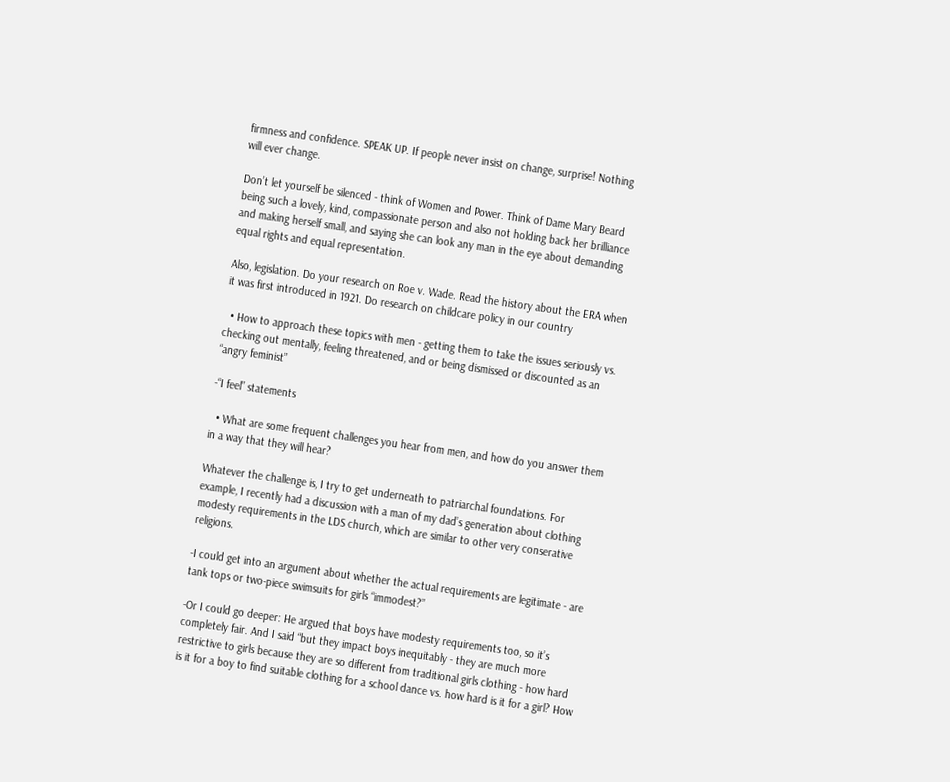firmness and confidence. SPEAK UP. If people never insist on change, surprise! Nothing will ever change.

Don’t let yourself be silenced - think of Women and Power. Think of Dame Mary Beard being such a lovely, kind, compassionate person and also not holding back her brilliance and making herself small, and saying she can look any man in the eye about demanding equal rights and equal representation.

Also, legislation. Do your research on Roe v. Wade. Read the history about the ERA when it was first introduced in 1921. Do research on childcare policy in our country

  • How to approach these topics with men - getting them to take the issues seriously vs. checking out mentally, feeling threatened, and or being dismissed or discounted as an “angry feminist”

-“I feel” statements

  • What are some frequent challenges you hear from men, and how do you answer them in a way that they will hear?

Whatever the challenge is, I try to get underneath to patriarchal foundations. For example, I recently had a discussion with a man of my dad’s generation about clothing modesty requirements in the LDS church, which are similar to other very conserative religions.

-I could get into an argument about whether the actual requirements are legitimate - are tank tops or two-piece swimsuits for girls “immodest?”

-Or I could go deeper: He argued that boys have modesty requirements too, so it’s completely fair. And I said “but they impact boys inequitably - they are much more restrictive to girls because they are so different from traditional girls clothing - how hard is it for a boy to find suitable clothing for a school dance vs. how hard is it for a girl? How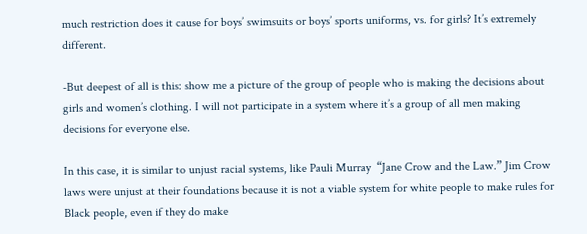much restriction does it cause for boys’ swimsuits or boys’ sports uniforms, vs. for girls? It’s extremely different.

-But deepest of all is this: show me a picture of the group of people who is making the decisions about girls and women’s clothing. I will not participate in a system where it’s a group of all men making decisions for everyone else.

In this case, it is similar to unjust racial systems, like Pauli Murray  “Jane Crow and the Law.” Jim Crow laws were unjust at their foundations because it is not a viable system for white people to make rules for Black people, even if they do make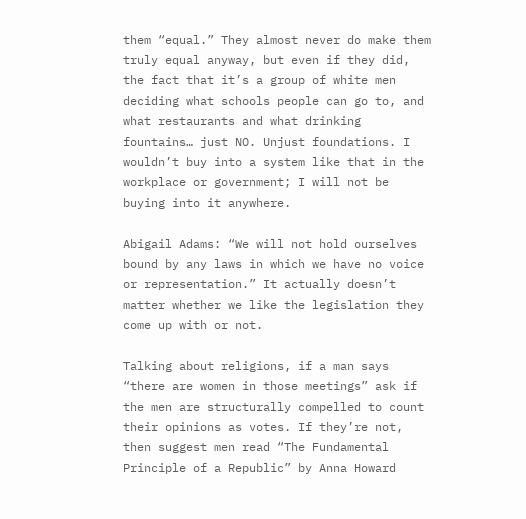them “equal.” They almost never do make them truly equal anyway, but even if they did, the fact that it’s a group of white men deciding what schools people can go to, and what restaurants and what drinking fountains… just NO. Unjust foundations. I wouldn’t buy into a system like that in the workplace or government; I will not be buying into it anywhere.

Abigail Adams: “We will not hold ourselves bound by any laws in which we have no voice or representation.” It actually doesn’t matter whether we like the legislation they come up with or not.

Talking about religions, if a man says “there are women in those meetings” ask if the men are structurally compelled to count their opinions as votes. If they’re not, then suggest men read “The Fundamental Principle of a Republic” by Anna Howard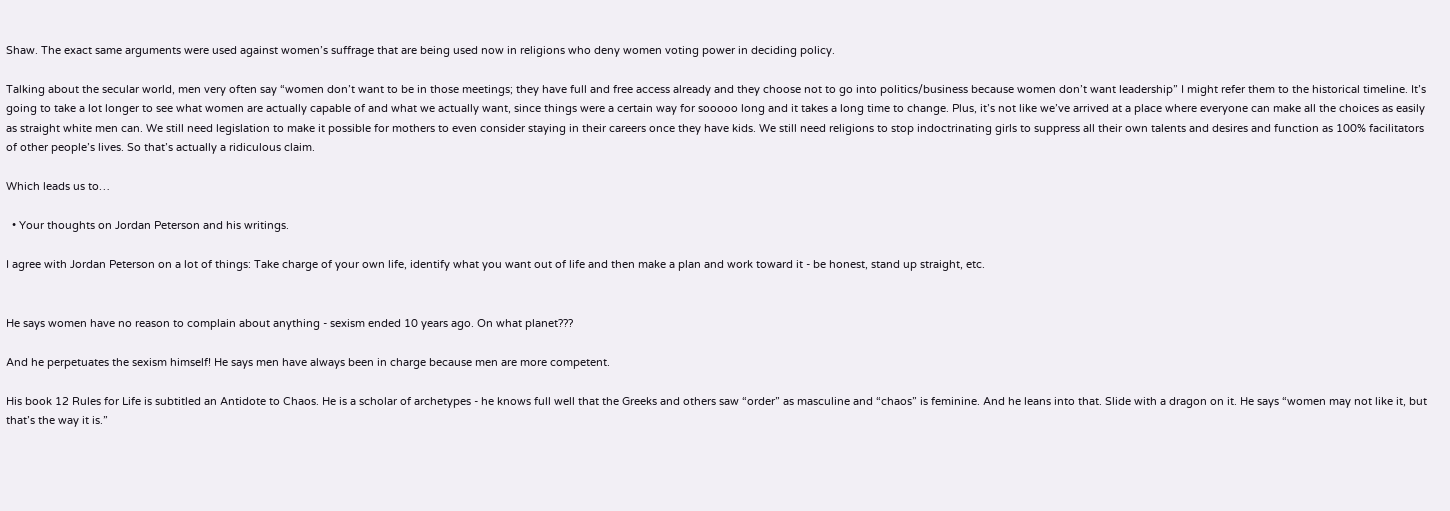Shaw. The exact same arguments were used against women’s suffrage that are being used now in religions who deny women voting power in deciding policy.

Talking about the secular world, men very often say “women don’t want to be in those meetings; they have full and free access already and they choose not to go into politics/business because women don’t want leadership” I might refer them to the historical timeline. It’s going to take a lot longer to see what women are actually capable of and what we actually want, since things were a certain way for sooooo long and it takes a long time to change. Plus, it’s not like we’ve arrived at a place where everyone can make all the choices as easily as straight white men can. We still need legislation to make it possible for mothers to even consider staying in their careers once they have kids. We still need religions to stop indoctrinating girls to suppress all their own talents and desires and function as 100% facilitators of other people’s lives. So that’s actually a ridiculous claim.

Which leads us to…

  • Your thoughts on Jordan Peterson and his writings.

I agree with Jordan Peterson on a lot of things: Take charge of your own life, identify what you want out of life and then make a plan and work toward it - be honest, stand up straight, etc.


He says women have no reason to complain about anything - sexism ended 10 years ago. On what planet???

And he perpetuates the sexism himself! He says men have always been in charge because men are more competent.

His book 12 Rules for Life is subtitled an Antidote to Chaos. He is a scholar of archetypes - he knows full well that the Greeks and others saw “order” as masculine and “chaos” is feminine. And he leans into that. Slide with a dragon on it. He says “women may not like it, but that’s the way it is.”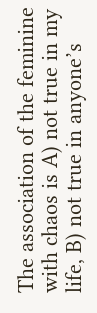The association of the feminine with chaos is A) not true in my life, B) not true in anyone’s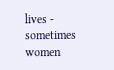lives - sometimes women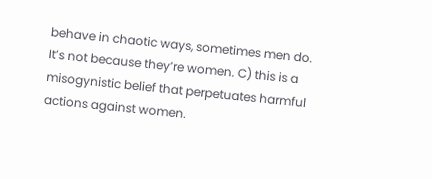behave in chaotic ways, sometimes men do. It’s not because they’re women. C) this is a misogynistic belief that perpetuates harmful actions against women.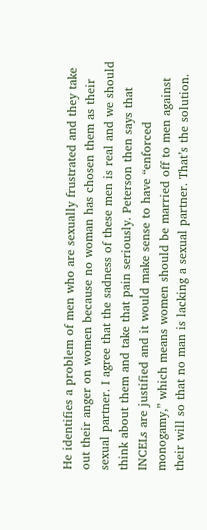He identifies a problem of men who are sexually frustrated and they take out their anger on women because no woman has chosen them as their sexual partner. I agree that the sadness of these men is real and we should think about them and take that pain seriously. Peterson then says that INCELs are justified and it would make sense to have “enforced monogamy,” which means women should be married off to men against their will so that no man is lacking a sexual partner. That’s the solution.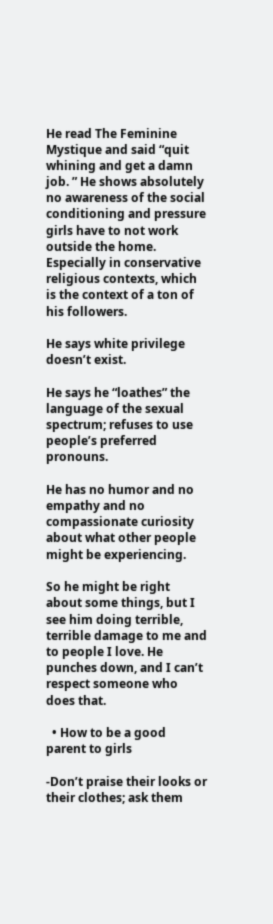He read The Feminine Mystique and said “quit whining and get a damn job. ” He shows absolutely no awareness of the social conditioning and pressure girls have to not work outside the home. Especially in conservative religious contexts, which is the context of a ton of his followers.

He says white privilege doesn’t exist.

He says he “loathes” the language of the sexual spectrum; refuses to use people’s preferred pronouns.

He has no humor and no empathy and no compassionate curiosity about what other people might be experiencing.

So he might be right about some things, but I see him doing terrible, terrible damage to me and to people I love. He punches down, and I can’t respect someone who does that.

  • How to be a good parent to girls

-Don’t praise their looks or their clothes; ask them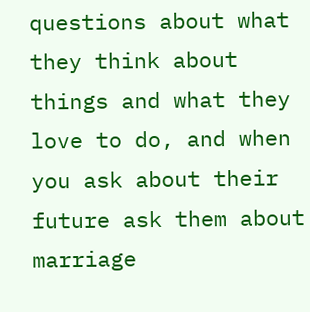questions about what they think about things and what they love to do, and when you ask about their future ask them about marriage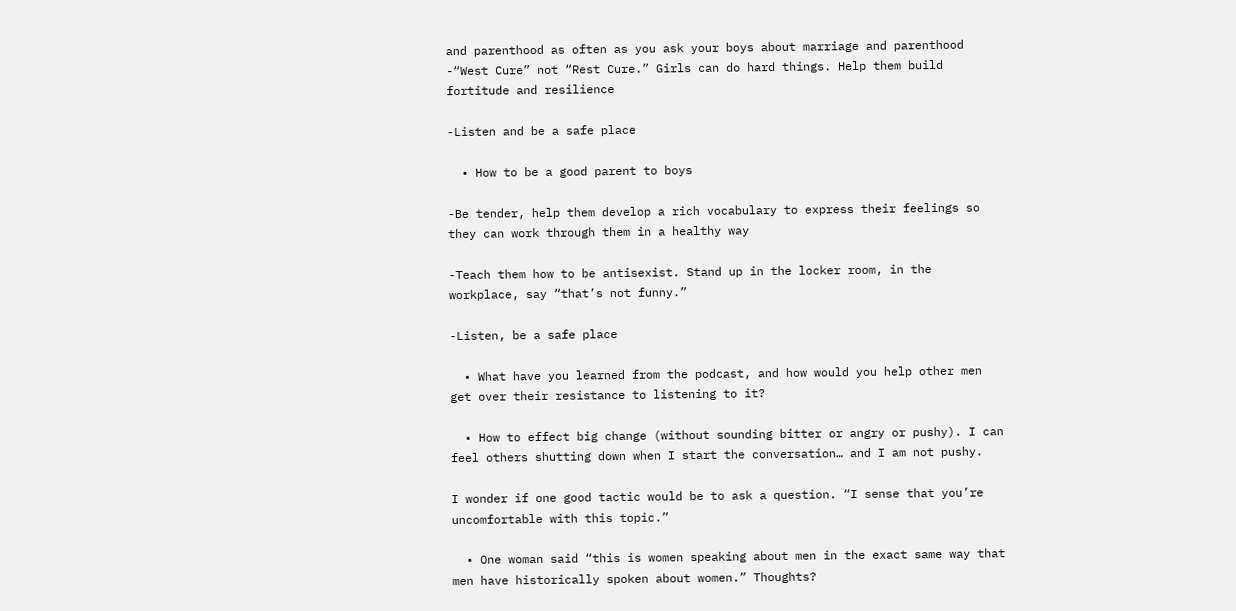and parenthood as often as you ask your boys about marriage and parenthood -“West Cure” not “Rest Cure.” Girls can do hard things. Help them build fortitude and resilience

-Listen and be a safe place

  • How to be a good parent to boys

-Be tender, help them develop a rich vocabulary to express their feelings so they can work through them in a healthy way

-Teach them how to be antisexist. Stand up in the locker room, in the workplace, say “that’s not funny.”

-Listen, be a safe place

  • What have you learned from the podcast, and how would you help other men get over their resistance to listening to it?

  • How to effect big change (without sounding bitter or angry or pushy). I can feel others shutting down when I start the conversation… and I am not pushy.

I wonder if one good tactic would be to ask a question. “I sense that you’re uncomfortable with this topic.”

  • One woman said “this is women speaking about men in the exact same way that men have historically spoken about women.” Thoughts?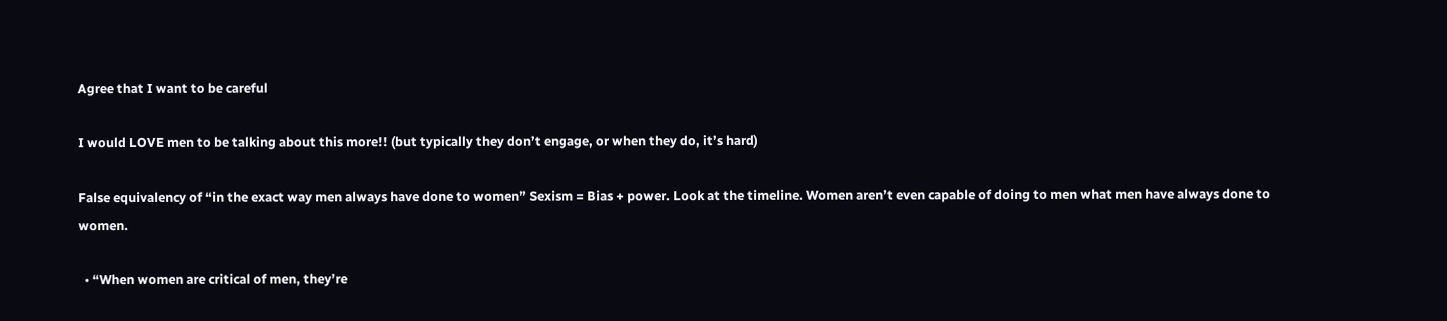Agree that I want to be careful

I would LOVE men to be talking about this more!! (but typically they don’t engage, or when they do, it’s hard)

False equivalency of “in the exact way men always have done to women” Sexism = Bias + power. Look at the timeline. Women aren’t even capable of doing to men what men have always done to women.

  • “When women are critical of men, they’re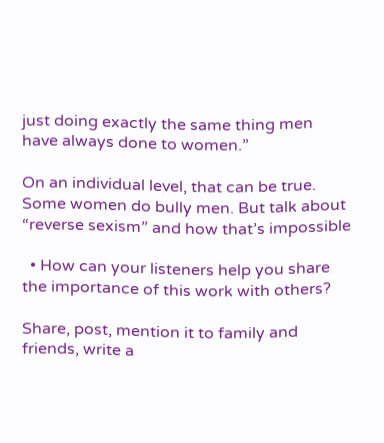just doing exactly the same thing men have always done to women.”

On an individual level, that can be true. Some women do bully men. But talk about “reverse sexism” and how that’s impossible

  • How can your listeners help you share the importance of this work with others?

Share, post, mention it to family and friends, write a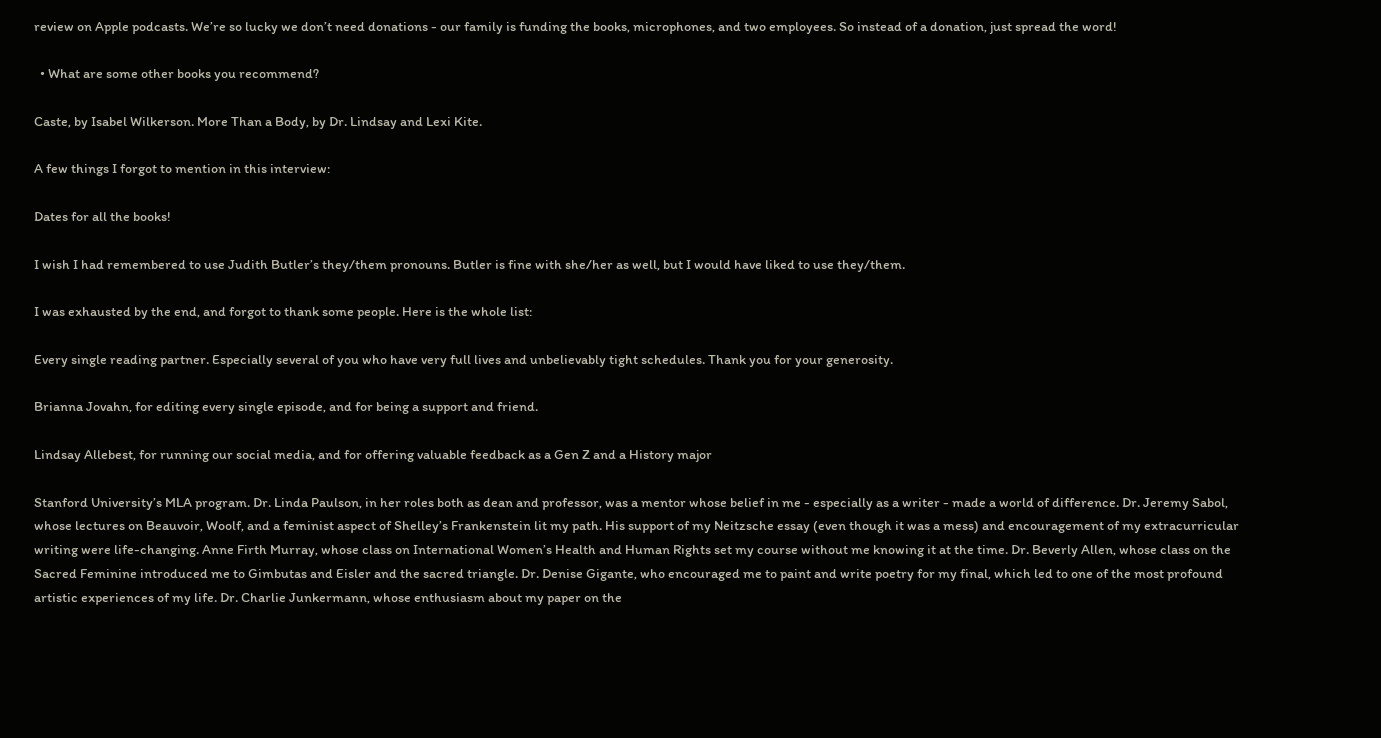review on Apple podcasts. We’re so lucky we don’t need donations - our family is funding the books, microphones, and two employees. So instead of a donation, just spread the word!

  • What are some other books you recommend?

Caste, by Isabel Wilkerson. More Than a Body, by Dr. Lindsay and Lexi Kite.

A few things I forgot to mention in this interview:

Dates for all the books!

I wish I had remembered to use Judith Butler’s they/them pronouns. Butler is fine with she/her as well, but I would have liked to use they/them.

I was exhausted by the end, and forgot to thank some people. Here is the whole list:

Every single reading partner. Especially several of you who have very full lives and unbelievably tight schedules. Thank you for your generosity.

Brianna Jovahn, for editing every single episode, and for being a support and friend.

Lindsay Allebest, for running our social media, and for offering valuable feedback as a Gen Z and a History major

Stanford University’s MLA program. Dr. Linda Paulson, in her roles both as dean and professor, was a mentor whose belief in me - especially as a writer - made a world of difference. Dr. Jeremy Sabol, whose lectures on Beauvoir, Woolf, and a feminist aspect of Shelley’s Frankenstein lit my path. His support of my Neitzsche essay (even though it was a mess) and encouragement of my extracurricular writing were life-changing. Anne Firth Murray, whose class on International Women’s Health and Human Rights set my course without me knowing it at the time. Dr. Beverly Allen, whose class on the Sacred Feminine introduced me to Gimbutas and Eisler and the sacred triangle. Dr. Denise Gigante, who encouraged me to paint and write poetry for my final, which led to one of the most profound artistic experiences of my life. Dr. Charlie Junkermann, whose enthusiasm about my paper on the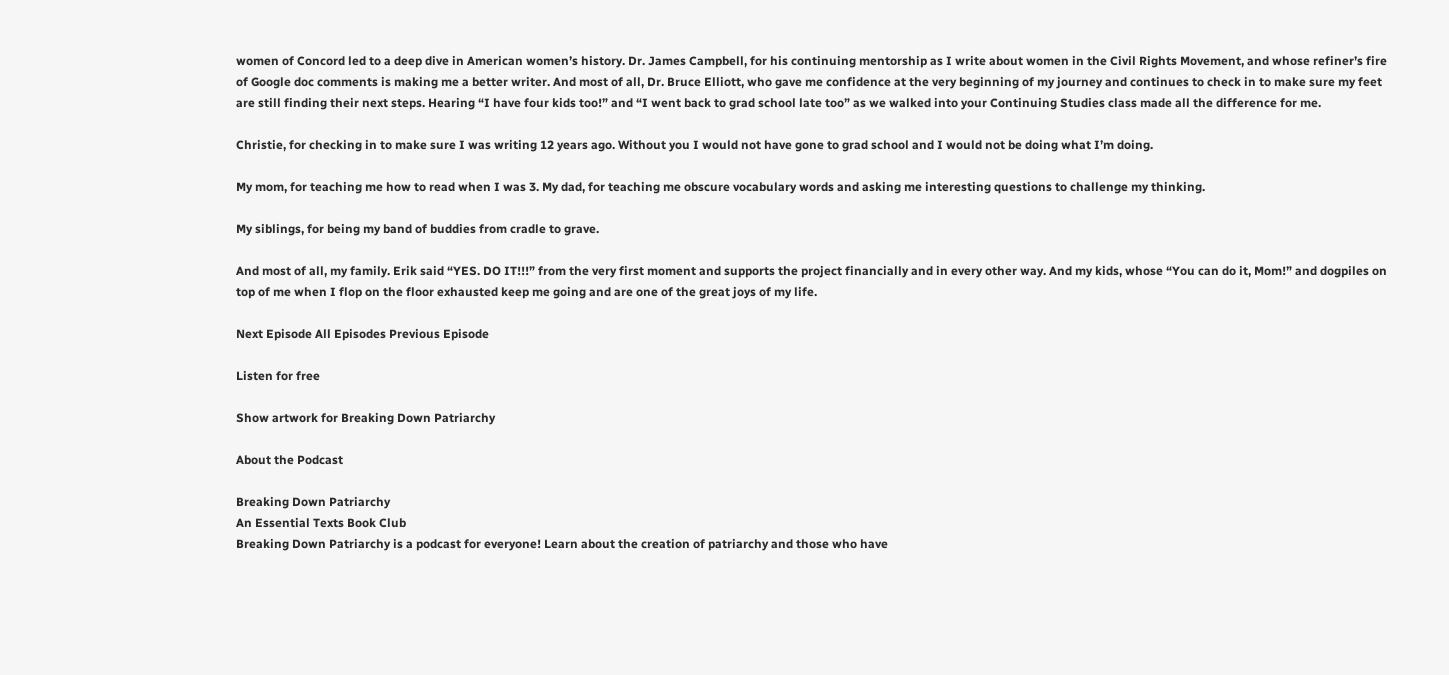women of Concord led to a deep dive in American women’s history. Dr. James Campbell, for his continuing mentorship as I write about women in the Civil Rights Movement, and whose refiner’s fire of Google doc comments is making me a better writer. And most of all, Dr. Bruce Elliott, who gave me confidence at the very beginning of my journey and continues to check in to make sure my feet are still finding their next steps. Hearing “I have four kids too!” and “I went back to grad school late too” as we walked into your Continuing Studies class made all the difference for me.

Christie, for checking in to make sure I was writing 12 years ago. Without you I would not have gone to grad school and I would not be doing what I’m doing.

My mom, for teaching me how to read when I was 3. My dad, for teaching me obscure vocabulary words and asking me interesting questions to challenge my thinking.

My siblings, for being my band of buddies from cradle to grave.

And most of all, my family. Erik said “YES. DO IT!!!” from the very first moment and supports the project financially and in every other way. And my kids, whose “You can do it, Mom!” and dogpiles on top of me when I flop on the floor exhausted keep me going and are one of the great joys of my life.

Next Episode All Episodes Previous Episode

Listen for free

Show artwork for Breaking Down Patriarchy

About the Podcast

Breaking Down Patriarchy
An Essential Texts Book Club
Breaking Down Patriarchy is a podcast for everyone! Learn about the creation of patriarchy and those who have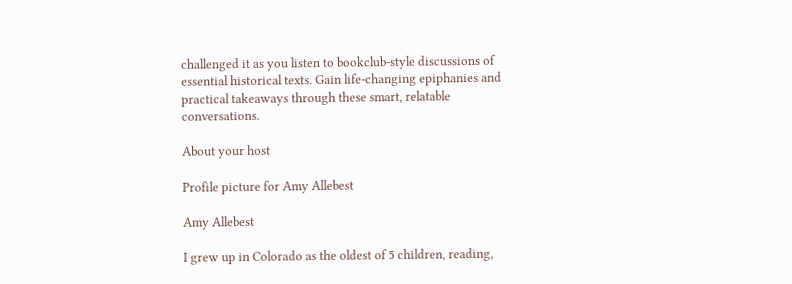challenged it as you listen to bookclub-style discussions of essential historical texts. Gain life-changing epiphanies and practical takeaways through these smart, relatable conversations.

About your host

Profile picture for Amy Allebest

Amy Allebest

I grew up in Colorado as the oldest of 5 children, reading,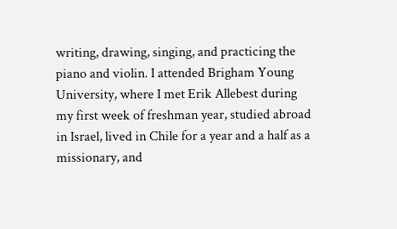writing, drawing, singing, and practicing the piano and violin. I attended Brigham Young University, where I met Erik Allebest during my first week of freshman year, studied abroad in Israel, lived in Chile for a year and a half as a missionary, and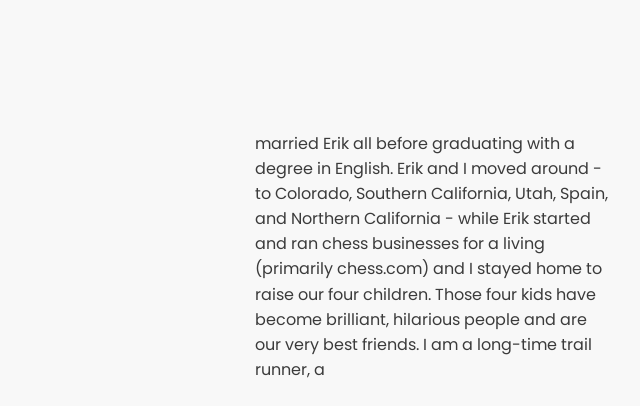married Erik all before graduating with a degree in English. Erik and I moved around - to Colorado, Southern California, Utah, Spain, and Northern California - while Erik started and ran chess businesses for a living (primarily chess.com) and I stayed home to raise our four children. Those four kids have become brilliant, hilarious people and are our very best friends. I am a long-time trail runner, a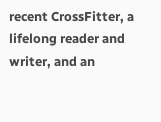recent CrossFitter, a lifelong reader and writer, and an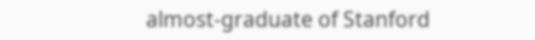almost-graduate of Stanford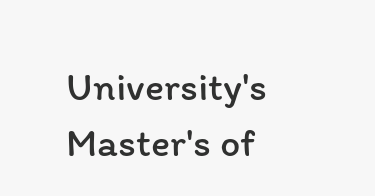University's Master's of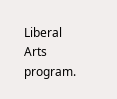Liberal Arts program.